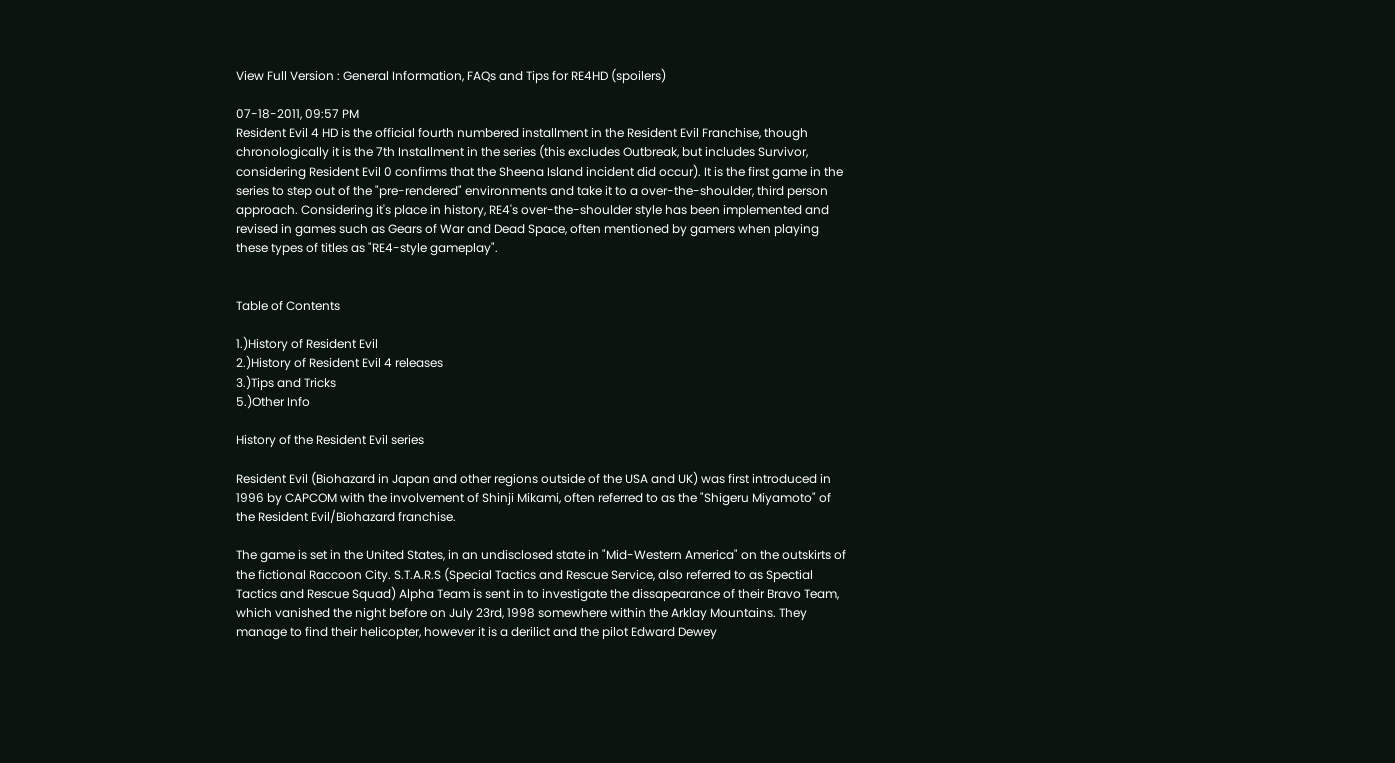View Full Version : General Information, FAQs and Tips for RE4HD (spoilers)

07-18-2011, 09:57 PM
Resident Evil 4 HD is the official fourth numbered installment in the Resident Evil Franchise, though chronologically it is the 7th Installment in the series (this excludes Outbreak, but includes Survivor, considering Resident Evil 0 confirms that the Sheena Island incident did occur). It is the first game in the series to step out of the "pre-rendered" environments and take it to a over-the-shoulder, third person approach. Considering it's place in history, RE4's over-the-shoulder style has been implemented and revised in games such as Gears of War and Dead Space, often mentioned by gamers when playing these types of titles as "RE4-style gameplay".


Table of Contents

1.)History of Resident Evil
2.)History of Resident Evil 4 releases
3.)Tips and Tricks
5.)Other Info

History of the Resident Evil series

Resident Evil (Biohazard in Japan and other regions outside of the USA and UK) was first introduced in 1996 by CAPCOM with the involvement of Shinji Mikami, often referred to as the "Shigeru Miyamoto" of the Resident Evil/Biohazard franchise.

The game is set in the United States, in an undisclosed state in "Mid-Western America" on the outskirts of the fictional Raccoon City. S.T.A.R.S (Special Tactics and Rescue Service, also referred to as Spectial Tactics and Rescue Squad) Alpha Team is sent in to investigate the dissapearance of their Bravo Team, which vanished the night before on July 23rd, 1998 somewhere within the Arklay Mountains. They manage to find their helicopter, however it is a derilict and the pilot Edward Dewey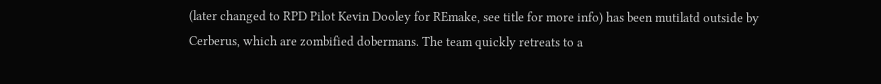(later changed to RPD Pilot Kevin Dooley for REmake, see title for more info) has been mutilatd outside by Cerberus, which are zombified dobermans. The team quickly retreats to a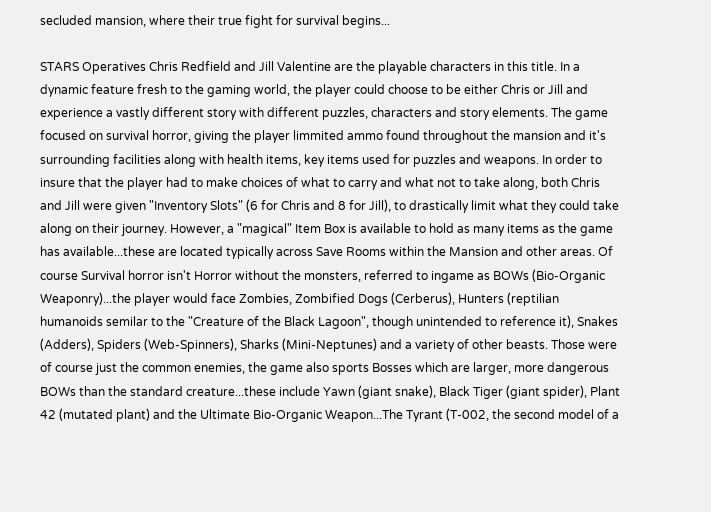secluded mansion, where their true fight for survival begins...

STARS Operatives Chris Redfield and Jill Valentine are the playable characters in this title. In a dynamic feature fresh to the gaming world, the player could choose to be either Chris or Jill and experience a vastly different story with different puzzles, characters and story elements. The game focused on survival horror, giving the player limmited ammo found throughout the mansion and it's surrounding facilities along with health items, key items used for puzzles and weapons. In order to insure that the player had to make choices of what to carry and what not to take along, both Chris and Jill were given "Inventory Slots" (6 for Chris and 8 for Jill), to drastically limit what they could take along on their journey. However, a "magical" Item Box is available to hold as many items as the game has available...these are located typically across Save Rooms within the Mansion and other areas. Of course Survival horror isn't Horror without the monsters, referred to ingame as BOWs (Bio-Organic Weaponry)...the player would face Zombies, Zombified Dogs (Cerberus), Hunters (reptilian humanoids semilar to the "Creature of the Black Lagoon", though unintended to reference it), Snakes (Adders), Spiders (Web-Spinners), Sharks (Mini-Neptunes) and a variety of other beasts. Those were of course just the common enemies, the game also sports Bosses which are larger, more dangerous BOWs than the standard creature...these include Yawn (giant snake), Black Tiger (giant spider), Plant 42 (mutated plant) and the Ultimate Bio-Organic Weapon...The Tyrant (T-002, the second model of a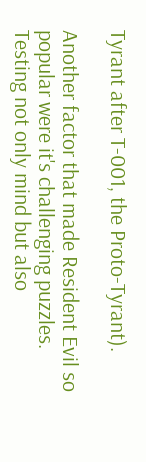Tyrant after T-001, the Proto-Tyrant).

Another factor that made Resident Evil so popular were it's challenging puzzles. Testing not only mind but also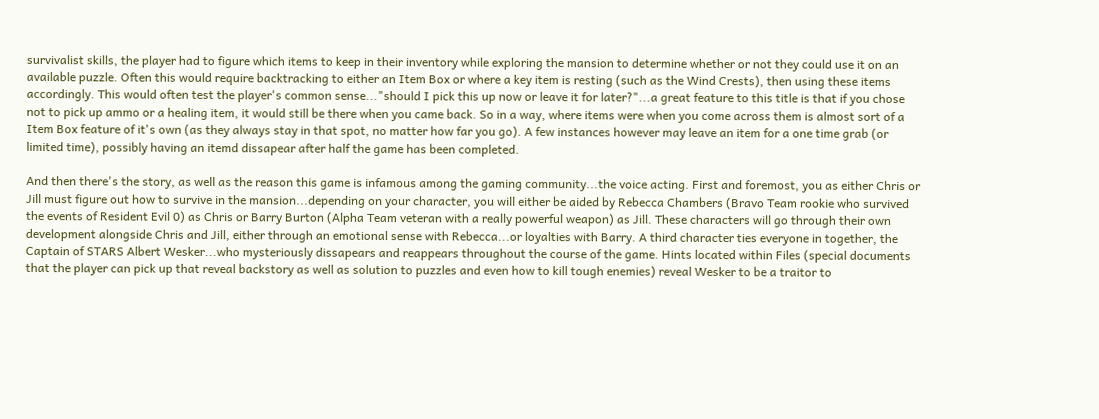survivalist skills, the player had to figure which items to keep in their inventory while exploring the mansion to determine whether or not they could use it on an available puzzle. Often this would require backtracking to either an Item Box or where a key item is resting (such as the Wind Crests), then using these items accordingly. This would often test the player's common sense..."should I pick this up now or leave it for later?"...a great feature to this title is that if you chose not to pick up ammo or a healing item, it would still be there when you came back. So in a way, where items were when you come across them is almost sort of a Item Box feature of it's own (as they always stay in that spot, no matter how far you go). A few instances however may leave an item for a one time grab (or limited time), possibly having an itemd dissapear after half the game has been completed.

And then there's the story, as well as the reason this game is infamous among the gaming community...the voice acting. First and foremost, you as either Chris or Jill must figure out how to survive in the mansion...depending on your character, you will either be aided by Rebecca Chambers (Bravo Team rookie who survived the events of Resident Evil 0) as Chris or Barry Burton (Alpha Team veteran with a really powerful weapon) as Jill. These characters will go through their own development alongside Chris and Jill, either through an emotional sense with Rebecca...or loyalties with Barry. A third character ties everyone in together, the Captain of STARS Albert Wesker...who mysteriously dissapears and reappears throughout the course of the game. Hints located within Files (special documents that the player can pick up that reveal backstory as well as solution to puzzles and even how to kill tough enemies) reveal Wesker to be a traitor to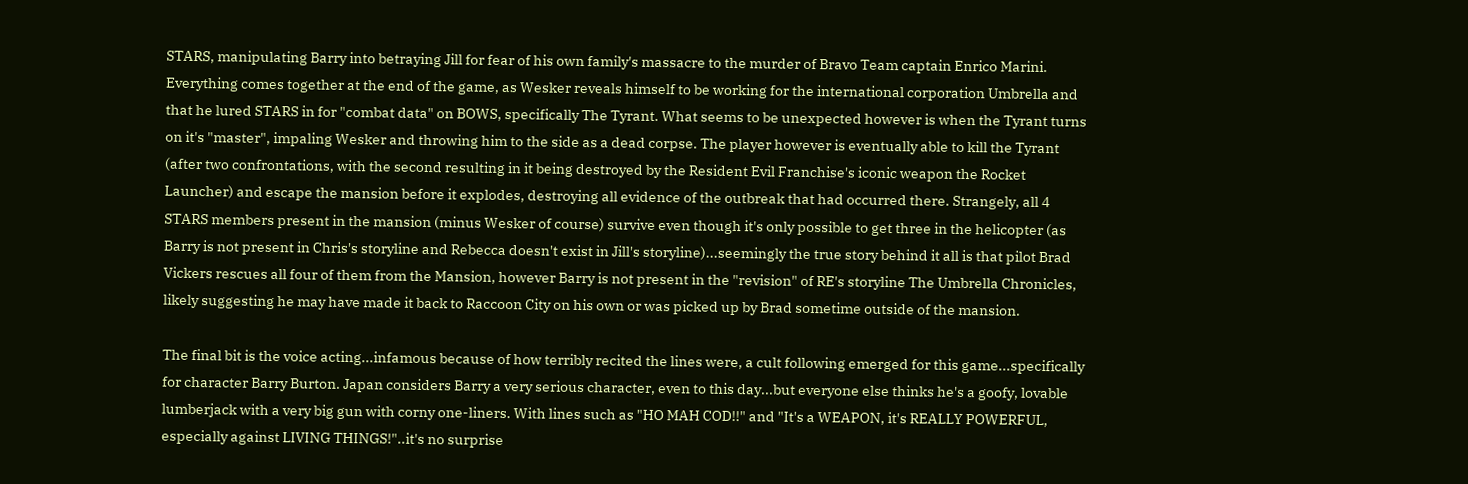STARS, manipulating Barry into betraying Jill for fear of his own family's massacre to the murder of Bravo Team captain Enrico Marini. Everything comes together at the end of the game, as Wesker reveals himself to be working for the international corporation Umbrella and that he lured STARS in for "combat data" on BOWS, specifically The Tyrant. What seems to be unexpected however is when the Tyrant turns on it's "master", impaling Wesker and throwing him to the side as a dead corpse. The player however is eventually able to kill the Tyrant (after two confrontations, with the second resulting in it being destroyed by the Resident Evil Franchise's iconic weapon the Rocket Launcher) and escape the mansion before it explodes, destroying all evidence of the outbreak that had occurred there. Strangely, all 4 STARS members present in the mansion (minus Wesker of course) survive even though it's only possible to get three in the helicopter (as Barry is not present in Chris's storyline and Rebecca doesn't exist in Jill's storyline)...seemingly the true story behind it all is that pilot Brad Vickers rescues all four of them from the Mansion, however Barry is not present in the "revision" of RE's storyline The Umbrella Chronicles, likely suggesting he may have made it back to Raccoon City on his own or was picked up by Brad sometime outside of the mansion.

The final bit is the voice acting...infamous because of how terribly recited the lines were, a cult following emerged for this game...specifically for character Barry Burton. Japan considers Barry a very serious character, even to this day...but everyone else thinks he's a goofy, lovable lumberjack with a very big gun with corny one-liners. With lines such as "HO MAH COD!!" and "It's a WEAPON, it's REALLY POWERFUL, especially against LIVING THINGS!"..it's no surprise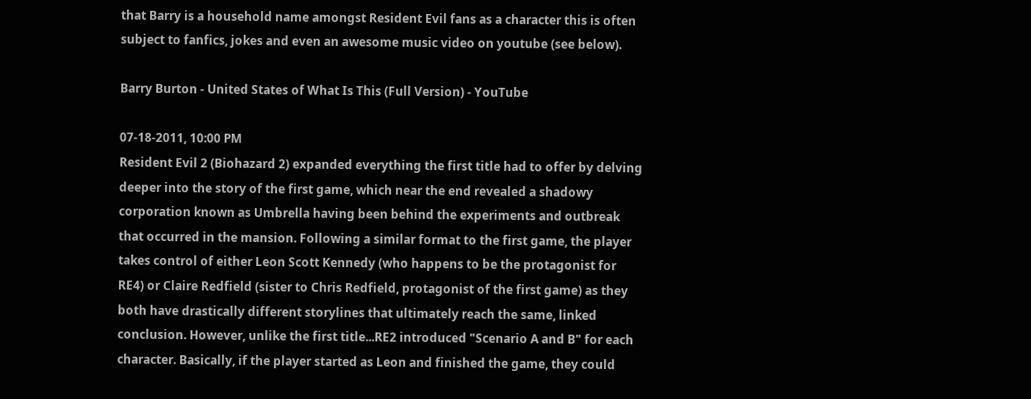that Barry is a household name amongst Resident Evil fans as a character this is often subject to fanfics, jokes and even an awesome music video on youtube (see below).

Barry Burton - United States of What Is This (Full Version) - YouTube

07-18-2011, 10:00 PM
Resident Evil 2 (Biohazard 2) expanded everything the first title had to offer by delving deeper into the story of the first game, which near the end revealed a shadowy corporation known as Umbrella having been behind the experiments and outbreak that occurred in the mansion. Following a similar format to the first game, the player takes control of either Leon Scott Kennedy (who happens to be the protagonist for RE4) or Claire Redfield (sister to Chris Redfield, protagonist of the first game) as they both have drastically different storylines that ultimately reach the same, linked conclusion. However, unlike the first title...RE2 introduced "Scenario A and B" for each character. Basically, if the player started as Leon and finished the game, they could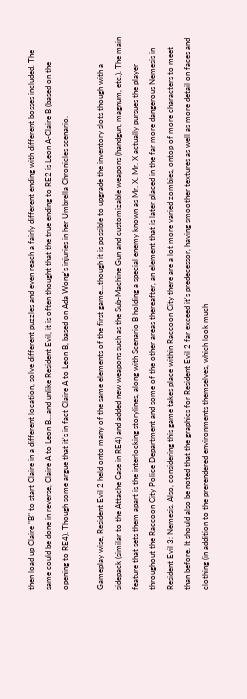then load up Claire "B" to start Claire in a different location, solve different puzzles and even reach a fairly different ending with different bosses included. The same could be done in reverse, Claire A to Leon B...and unlike Resident Evil, it is often thought that the true ending to RE2 is Leon A-Claire B (based on the opening to RE4). Though some argue that it's in fact Claire A to Leon B, based on Ada Wong's injuries in her Umbrella Chronicles scenario.

Gameplay wise, Resident Evil 2 held onto many of the same elements of the first game...though it is possible to upgrade the inventory slots though with a sidepack (similar to the Attache Case in RE4) and added new weapons such as the Sub-Machine Gun and customizable weapons (handgun, magnum, etc.). The main feature that sets them apart is the interlocking storylines, along with Scenario B holding a special enemy known as Mr. X. Mr. X actually pursues the player throughout the Raccoon City Police Department and some of the other areas thereafter, an element that is later placed in the far more dangerous Nemesis in Resident Evil 3: Nemesis. Also, considering this game takes place within Raccoon City there are a lot more varied zombies, ontop of more characters to meet than before. It should also be noted that the graphics for Resident Evil 2 far exceed it's predecessor, having smoother textures as well as more detail on faces and clothing (in addition to the prerendered environments themselves, which look much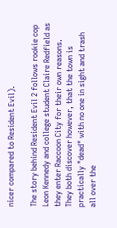nicer compared to Resident Evil).

The story behind Resident Evil 2 follows rookie cop Leon Kennedy and college student Claire Redfield as they enter Raccoon City for their own reasons. They both discover however, that the town is practically "dead" with no one in sight and trash all over the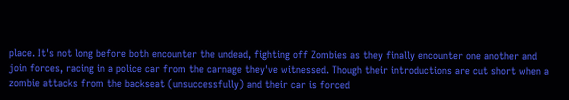place. It's not long before both encounter the undead, fighting off Zombies as they finally encounter one another and join forces, racing in a police car from the carnage they've witnessed. Though their introductions are cut short when a zombie attacks from the backseat (unsuccessfully) and their car is forced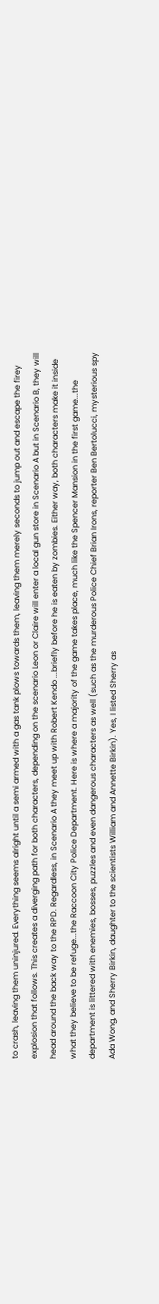to crash, leaving them uninjured. Everything seems alright until a semi armed with a gas tank plows towards them, leaving them merely seconds to jump out and escape the firey explosion that follows. This creates a diverging path for both characters, depending on the scenario Leon or Claire will enter a local gun store in Scenario A but in Scenario B, they will head around the back way to the RPD. Regardless, in Scenario A they meet up with Robert Kendo ...briefly before he is eaten by zombies. Either way, both characters make it inside what they believe to be refuge...the Raccoon City Police Department. Here is where a majority of the game takes place, much like the Spencer Mansion in the first game...the department is littered with enemies, bosses, puzzles and even dangerous characters as well (such as the murderous Police Chief Brian Irons, reporter Ben Bertolucci, mysterious spy Ada Wong, and Sherry Birkin, daughter to the scientists William and Annette Birkin). Yes, I listed Sherry as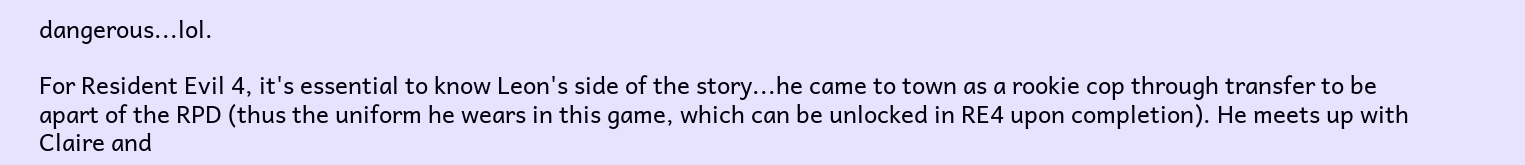dangerous...lol.

For Resident Evil 4, it's essential to know Leon's side of the story...he came to town as a rookie cop through transfer to be apart of the RPD (thus the uniform he wears in this game, which can be unlocked in RE4 upon completion). He meets up with Claire and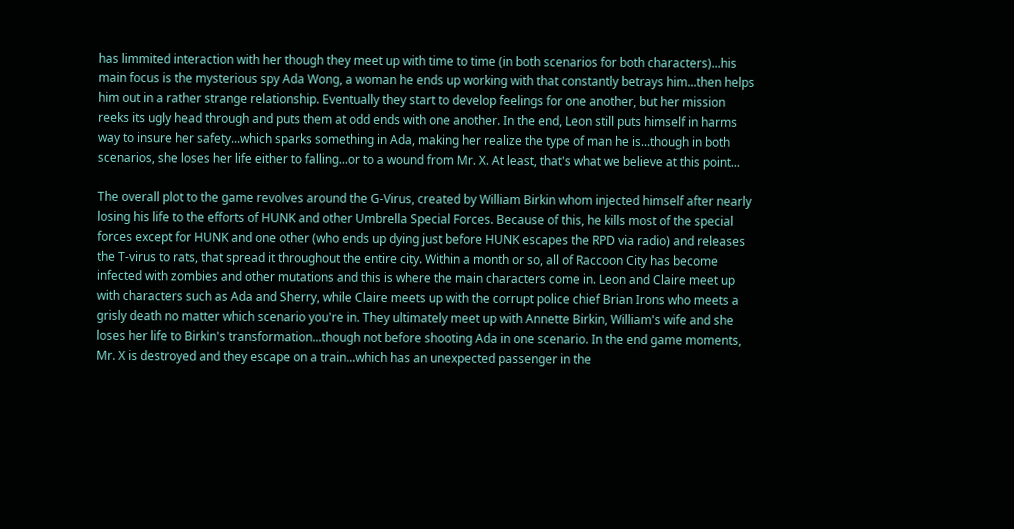has limmited interaction with her though they meet up with time to time (in both scenarios for both characters)...his main focus is the mysterious spy Ada Wong, a woman he ends up working with that constantly betrays him...then helps him out in a rather strange relationship. Eventually they start to develop feelings for one another, but her mission reeks its ugly head through and puts them at odd ends with one another. In the end, Leon still puts himself in harms way to insure her safety...which sparks something in Ada, making her realize the type of man he is...though in both scenarios, she loses her life either to falling...or to a wound from Mr. X. At least, that's what we believe at this point...

The overall plot to the game revolves around the G-Virus, created by William Birkin whom injected himself after nearly losing his life to the efforts of HUNK and other Umbrella Special Forces. Because of this, he kills most of the special forces except for HUNK and one other (who ends up dying just before HUNK escapes the RPD via radio) and releases the T-virus to rats, that spread it throughout the entire city. Within a month or so, all of Raccoon City has become infected with zombies and other mutations and this is where the main characters come in. Leon and Claire meet up with characters such as Ada and Sherry, while Claire meets up with the corrupt police chief Brian Irons who meets a grisly death no matter which scenario you're in. They ultimately meet up with Annette Birkin, William's wife and she loses her life to Birkin's transformation...though not before shooting Ada in one scenario. In the end game moments, Mr. X is destroyed and they escape on a train...which has an unexpected passenger in the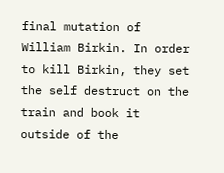final mutation of William Birkin. In order to kill Birkin, they set the self destruct on the train and book it outside of the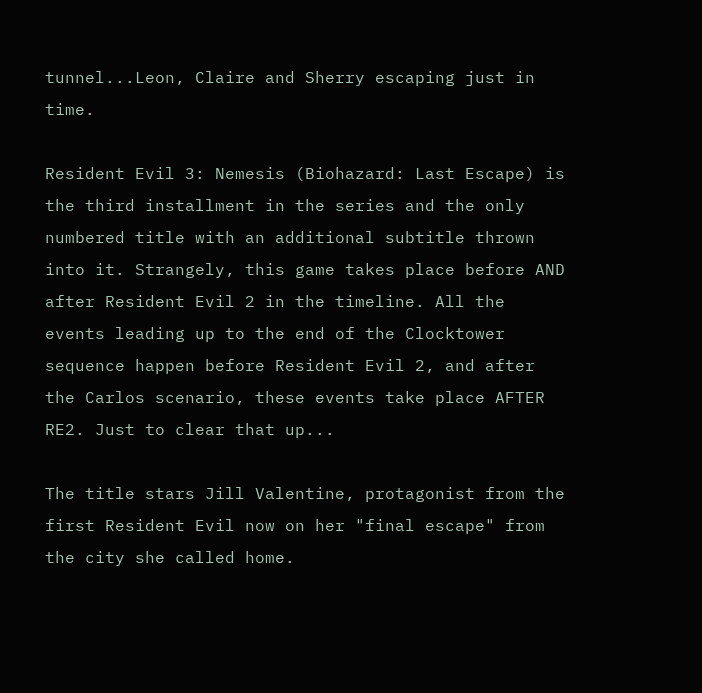tunnel...Leon, Claire and Sherry escaping just in time.

Resident Evil 3: Nemesis (Biohazard: Last Escape) is the third installment in the series and the only numbered title with an additional subtitle thrown into it. Strangely, this game takes place before AND after Resident Evil 2 in the timeline. All the events leading up to the end of the Clocktower sequence happen before Resident Evil 2, and after the Carlos scenario, these events take place AFTER RE2. Just to clear that up...

The title stars Jill Valentine, protagonist from the first Resident Evil now on her "final escape" from the city she called home.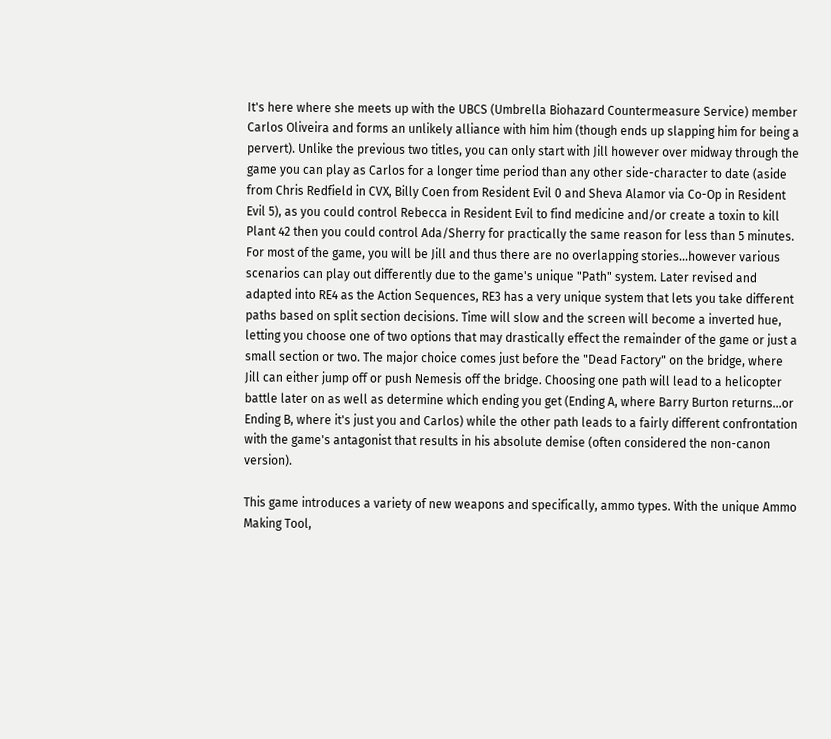It's here where she meets up with the UBCS (Umbrella Biohazard Countermeasure Service) member Carlos Oliveira and forms an unlikely alliance with him him (though ends up slapping him for being a pervert). Unlike the previous two titles, you can only start with Jill however over midway through the game you can play as Carlos for a longer time period than any other side-character to date (aside from Chris Redfield in CVX, Billy Coen from Resident Evil 0 and Sheva Alamor via Co-Op in Resident Evil 5), as you could control Rebecca in Resident Evil to find medicine and/or create a toxin to kill Plant 42 then you could control Ada/Sherry for practically the same reason for less than 5 minutes. For most of the game, you will be Jill and thus there are no overlapping stories...however various scenarios can play out differently due to the game's unique "Path" system. Later revised and adapted into RE4 as the Action Sequences, RE3 has a very unique system that lets you take different paths based on split section decisions. Time will slow and the screen will become a inverted hue, letting you choose one of two options that may drastically effect the remainder of the game or just a small section or two. The major choice comes just before the "Dead Factory" on the bridge, where Jill can either jump off or push Nemesis off the bridge. Choosing one path will lead to a helicopter battle later on as well as determine which ending you get (Ending A, where Barry Burton returns...or Ending B, where it's just you and Carlos) while the other path leads to a fairly different confrontation with the game's antagonist that results in his absolute demise (often considered the non-canon version).

This game introduces a variety of new weapons and specifically, ammo types. With the unique Ammo Making Tool,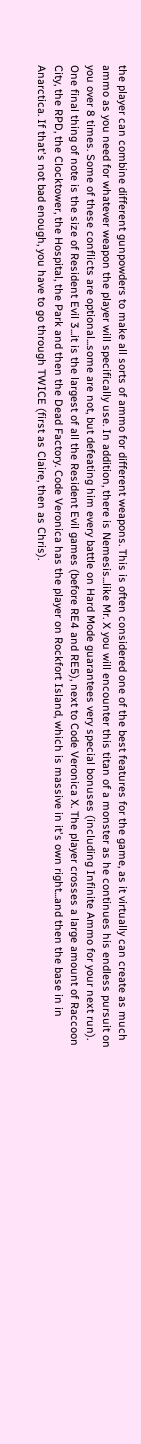the player can combine different gunpowders to make all sorts of ammo for different weapons. This is often considered one of the best features for the game, as it virtually can create as much ammo as you need for whatever weapon the player will specifically use. In addition, there is Nemesis...like Mr. X you will encounter this titan of a monster as he continues his endless pursuit on you over 8 times. Some of these conflicts are optional...some are not, but defeating him every battle on Hard Mode guarantees very special bonuses (including Infinite Ammo for your next run). One final thing of note is the size of Resident Evil 3...it is the largest of all the Resident Evil games (before RE4 and RE5), next to Code Veronica X. The player crosses a large amount of Raccoon City, the RPD, the Clocktower, the Hospital, the Park and then the Dead Factory. Code Veronica has the player on Rockfort Island, which is massive in it's own right...and then the base in in Anarctica. If that's not bad enough, you have to go through TWICE (first as Claire, then as Chris).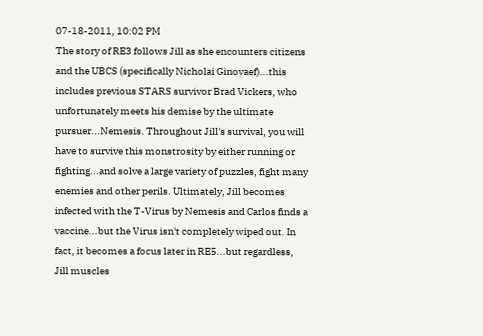07-18-2011, 10:02 PM
The story of RE3 follows Jill as she encounters citizens and the UBCS (specifically Nicholai Ginovaef)...this includes previous STARS survivor Brad Vickers, who unfortunately meets his demise by the ultimate pursuer...Nemesis. Throughout Jill's survival, you will have to survive this monstrosity by either running or fighting...and solve a large variety of puzzles, fight many enemies and other perils. Ultimately, Jill becomes infected with the T-Virus by Nemesis and Carlos finds a vaccine...but the Virus isn't completely wiped out. In fact, it becomes a focus later in RE5...but regardless, Jill muscles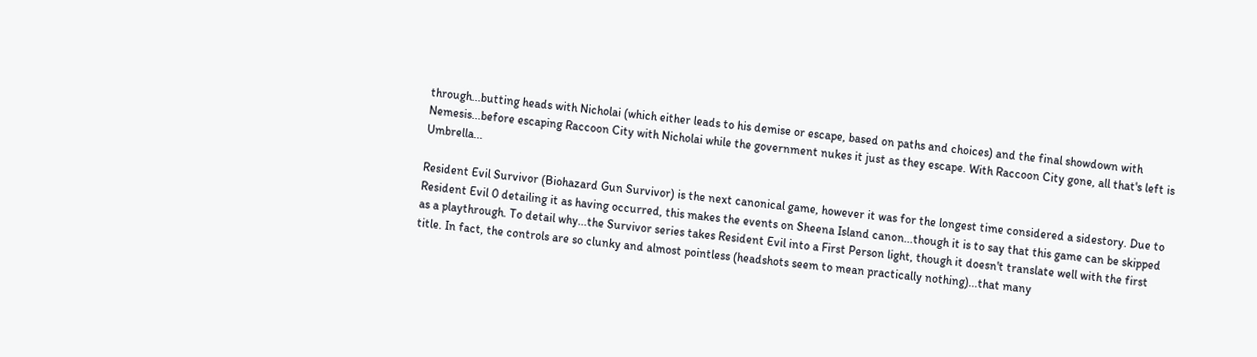through...butting heads with Nicholai (which either leads to his demise or escape, based on paths and choices) and the final showdown with Nemesis...before escaping Raccoon City with Nicholai while the government nukes it just as they escape. With Raccoon City gone, all that's left is Umbrella...

Resident Evil Survivor (Biohazard Gun Survivor) is the next canonical game, however it was for the longest time considered a sidestory. Due to Resident Evil 0 detailing it as having occurred, this makes the events on Sheena Island canon...though it is to say that this game can be skipped as a playthrough. To detail why...the Survivor series takes Resident Evil into a First Person light, though it doesn't translate well with the first title. In fact, the controls are so clunky and almost pointless (headshots seem to mean practically nothing)...that many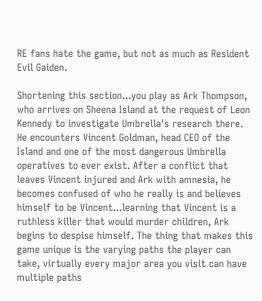RE fans hate the game, but not as much as Resident Evil Gaiden.

Shortening this section...you play as Ark Thompson, who arrives on Sheena Island at the request of Leon Kennedy to investigate Umbrella's research there. He encounters Vincent Goldman, head CEO of the Island and one of the most dangerous Umbrella operatives to ever exist. After a conflict that leaves Vincent injured and Ark with amnesia, he becomes confused of who he really is and believes himself to be Vincent...learning that Vincent is a ruthless killer that would murder children, Ark begins to despise himself. The thing that makes this game unique is the varying paths the player can take, virtually every major area you visit can have multiple paths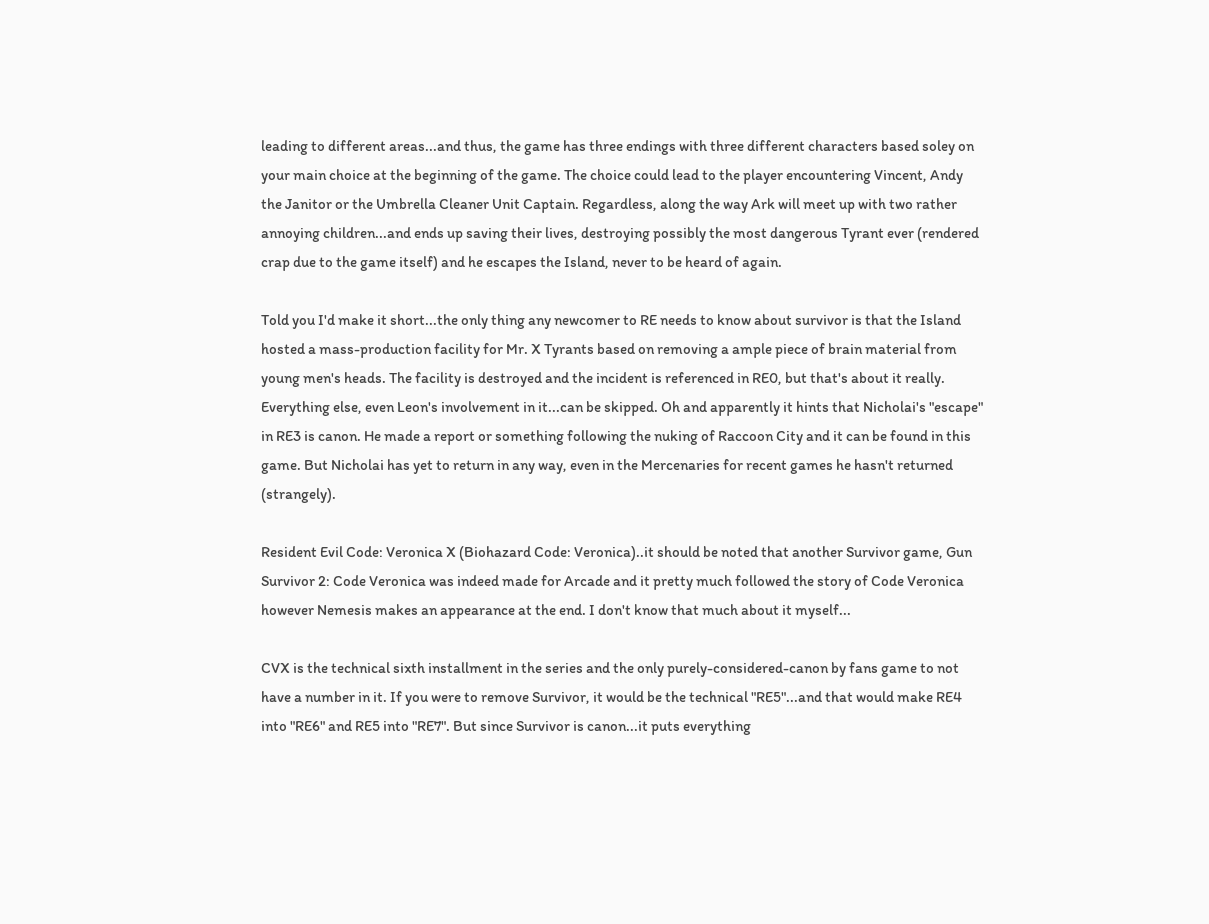leading to different areas...and thus, the game has three endings with three different characters based soley on your main choice at the beginning of the game. The choice could lead to the player encountering Vincent, Andy the Janitor or the Umbrella Cleaner Unit Captain. Regardless, along the way Ark will meet up with two rather annoying children...and ends up saving their lives, destroying possibly the most dangerous Tyrant ever (rendered crap due to the game itself) and he escapes the Island, never to be heard of again.

Told you I'd make it short...the only thing any newcomer to RE needs to know about survivor is that the Island hosted a mass-production facility for Mr. X Tyrants based on removing a ample piece of brain material from young men's heads. The facility is destroyed and the incident is referenced in RE0, but that's about it really. Everything else, even Leon's involvement in it...can be skipped. Oh and apparently it hints that Nicholai's "escape" in RE3 is canon. He made a report or something following the nuking of Raccoon City and it can be found in this game. But Nicholai has yet to return in any way, even in the Mercenaries for recent games he hasn't returned (strangely).

Resident Evil Code: Veronica X (Biohazard Code: Veronica)..it should be noted that another Survivor game, Gun Survivor 2: Code Veronica was indeed made for Arcade and it pretty much followed the story of Code Veronica however Nemesis makes an appearance at the end. I don't know that much about it myself...

CVX is the technical sixth installment in the series and the only purely-considered-canon by fans game to not have a number in it. If you were to remove Survivor, it would be the technical "RE5"...and that would make RE4 into "RE6" and RE5 into "RE7". But since Survivor is canon...it puts everything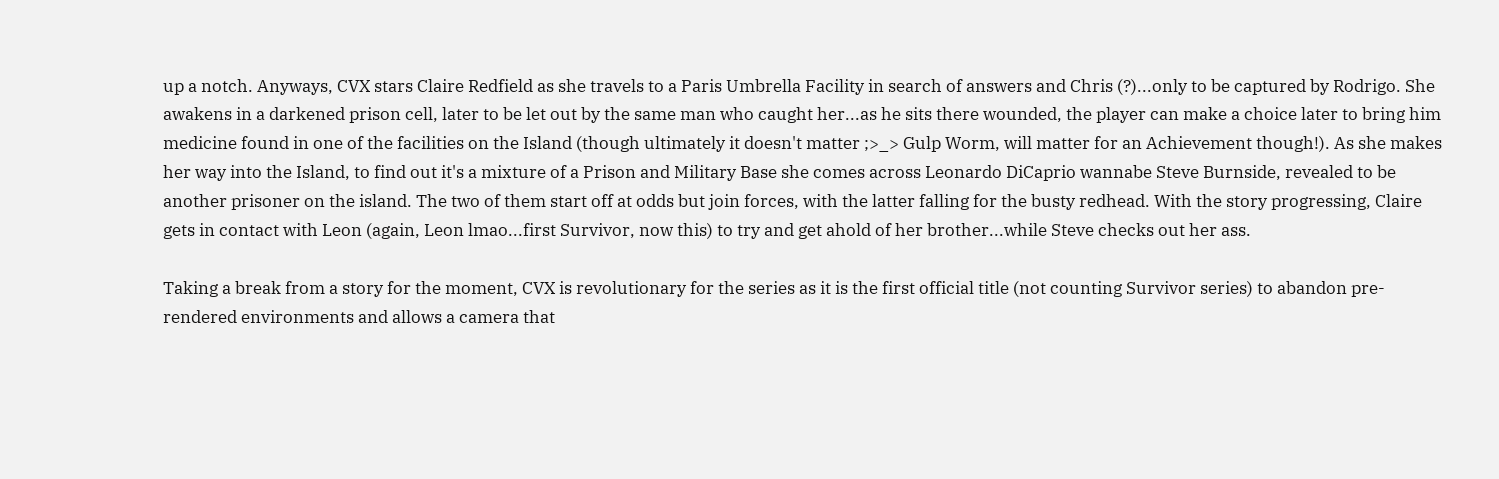up a notch. Anyways, CVX stars Claire Redfield as she travels to a Paris Umbrella Facility in search of answers and Chris (?)...only to be captured by Rodrigo. She awakens in a darkened prison cell, later to be let out by the same man who caught her...as he sits there wounded, the player can make a choice later to bring him medicine found in one of the facilities on the Island (though ultimately it doesn't matter ;>_> Gulp Worm, will matter for an Achievement though!). As she makes her way into the Island, to find out it's a mixture of a Prison and Military Base she comes across Leonardo DiCaprio wannabe Steve Burnside, revealed to be another prisoner on the island. The two of them start off at odds but join forces, with the latter falling for the busty redhead. With the story progressing, Claire gets in contact with Leon (again, Leon lmao...first Survivor, now this) to try and get ahold of her brother...while Steve checks out her ass.

Taking a break from a story for the moment, CVX is revolutionary for the series as it is the first official title (not counting Survivor series) to abandon pre-rendered environments and allows a camera that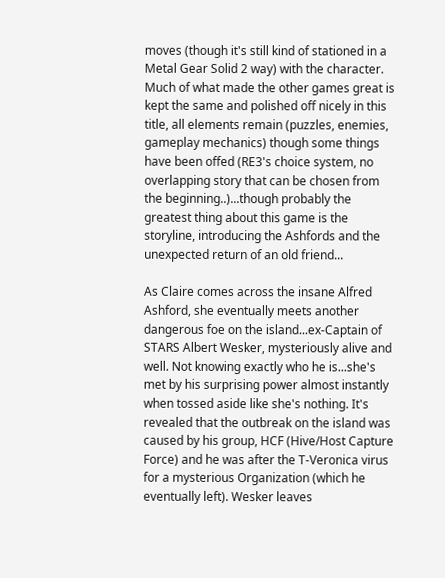moves (though it's still kind of stationed in a Metal Gear Solid 2 way) with the character. Much of what made the other games great is kept the same and polished off nicely in this title, all elements remain (puzzles, enemies, gameplay mechanics) though some things have been offed (RE3's choice system, no overlapping story that can be chosen from the beginning..)...though probably the greatest thing about this game is the storyline, introducing the Ashfords and the unexpected return of an old friend...

As Claire comes across the insane Alfred Ashford, she eventually meets another dangerous foe on the island...ex-Captain of STARS Albert Wesker, mysteriously alive and well. Not knowing exactly who he is...she's met by his surprising power almost instantly when tossed aside like she's nothing. It's revealed that the outbreak on the island was caused by his group, HCF (Hive/Host Capture Force) and he was after the T-Veronica virus for a mysterious Organization (which he eventually left). Wesker leaves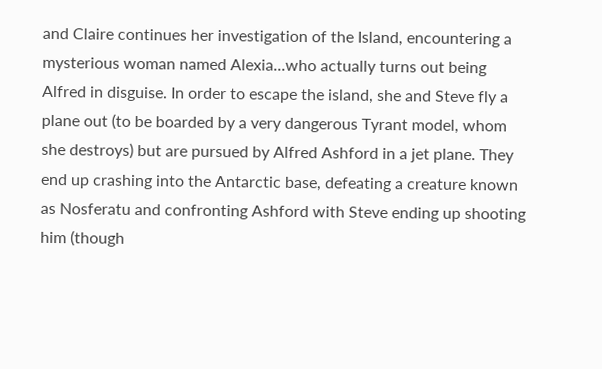and Claire continues her investigation of the Island, encountering a mysterious woman named Alexia...who actually turns out being Alfred in disguise. In order to escape the island, she and Steve fly a plane out (to be boarded by a very dangerous Tyrant model, whom she destroys) but are pursued by Alfred Ashford in a jet plane. They end up crashing into the Antarctic base, defeating a creature known as Nosferatu and confronting Ashford with Steve ending up shooting him (though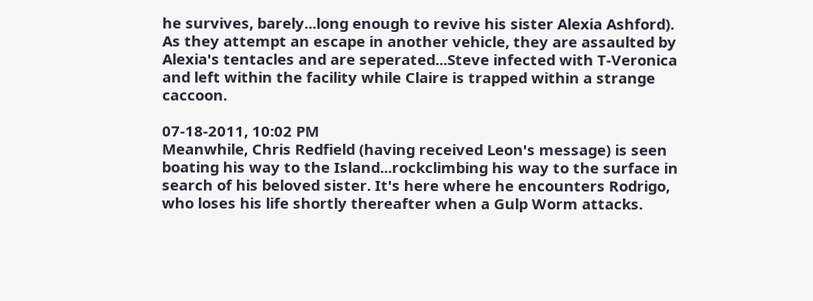he survives, barely...long enough to revive his sister Alexia Ashford). As they attempt an escape in another vehicle, they are assaulted by Alexia's tentacles and are seperated...Steve infected with T-Veronica and left within the facility while Claire is trapped within a strange caccoon.

07-18-2011, 10:02 PM
Meanwhile, Chris Redfield (having received Leon's message) is seen boating his way to the Island...rockclimbing his way to the surface in search of his beloved sister. It's here where he encounters Rodrigo, who loses his life shortly thereafter when a Gulp Worm attacks.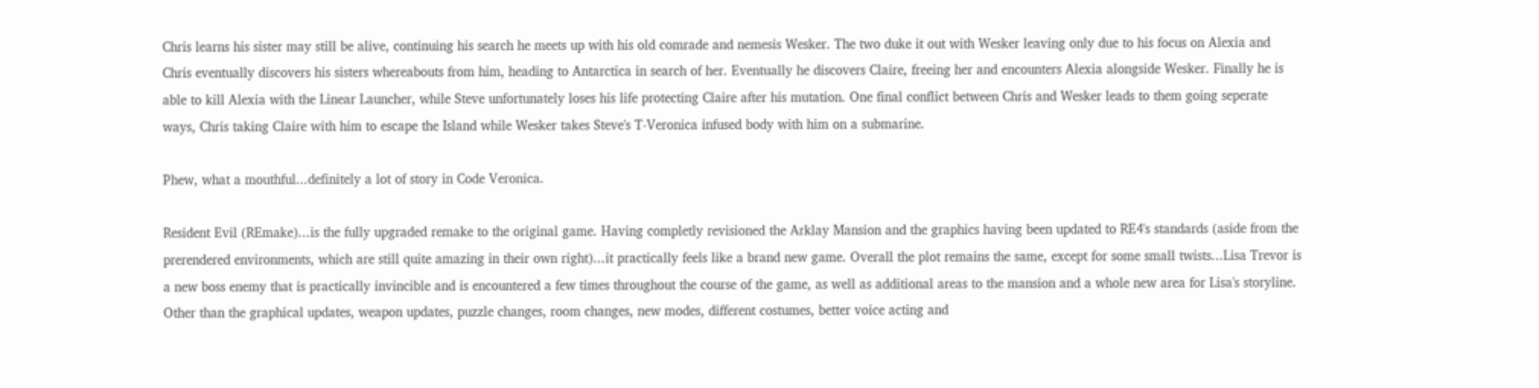Chris learns his sister may still be alive, continuing his search he meets up with his old comrade and nemesis Wesker. The two duke it out with Wesker leaving only due to his focus on Alexia and Chris eventually discovers his sisters whereabouts from him, heading to Antarctica in search of her. Eventually he discovers Claire, freeing her and encounters Alexia alongside Wesker. Finally he is able to kill Alexia with the Linear Launcher, while Steve unfortunately loses his life protecting Claire after his mutation. One final conflict between Chris and Wesker leads to them going seperate ways, Chris taking Claire with him to escape the Island while Wesker takes Steve's T-Veronica infused body with him on a submarine.

Phew, what a mouthful...definitely a lot of story in Code Veronica.

Resident Evil (REmake)...is the fully upgraded remake to the original game. Having completly revisioned the Arklay Mansion and the graphics having been updated to RE4's standards (aside from the prerendered environments, which are still quite amazing in their own right)...it practically feels like a brand new game. Overall the plot remains the same, except for some small twists...Lisa Trevor is a new boss enemy that is practically invincible and is encountered a few times throughout the course of the game, as well as additional areas to the mansion and a whole new area for Lisa's storyline. Other than the graphical updates, weapon updates, puzzle changes, room changes, new modes, different costumes, better voice acting and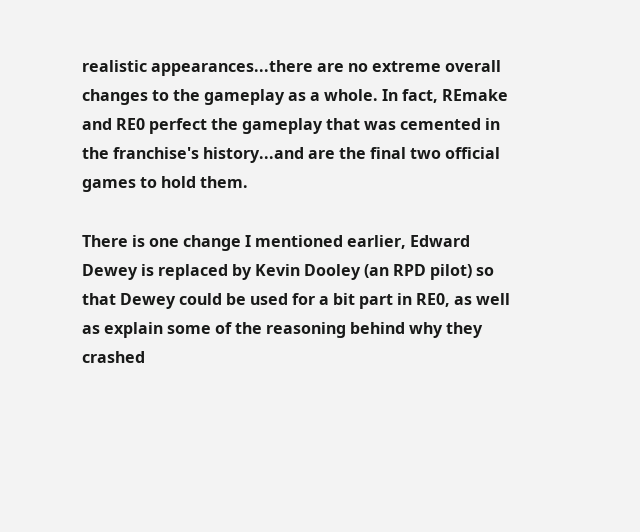realistic appearances...there are no extreme overall changes to the gameplay as a whole. In fact, REmake and RE0 perfect the gameplay that was cemented in the franchise's history...and are the final two official games to hold them.

There is one change I mentioned earlier, Edward Dewey is replaced by Kevin Dooley (an RPD pilot) so that Dewey could be used for a bit part in RE0, as well as explain some of the reasoning behind why they crashed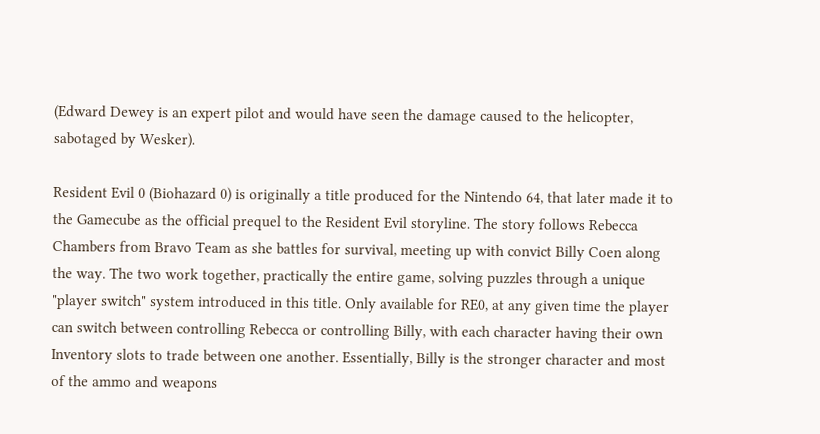(Edward Dewey is an expert pilot and would have seen the damage caused to the helicopter, sabotaged by Wesker).

Resident Evil 0 (Biohazard 0) is originally a title produced for the Nintendo 64, that later made it to the Gamecube as the official prequel to the Resident Evil storyline. The story follows Rebecca Chambers from Bravo Team as she battles for survival, meeting up with convict Billy Coen along the way. The two work together, practically the entire game, solving puzzles through a unique "player switch" system introduced in this title. Only available for RE0, at any given time the player can switch between controlling Rebecca or controlling Billy, with each character having their own Inventory slots to trade between one another. Essentially, Billy is the stronger character and most of the ammo and weapons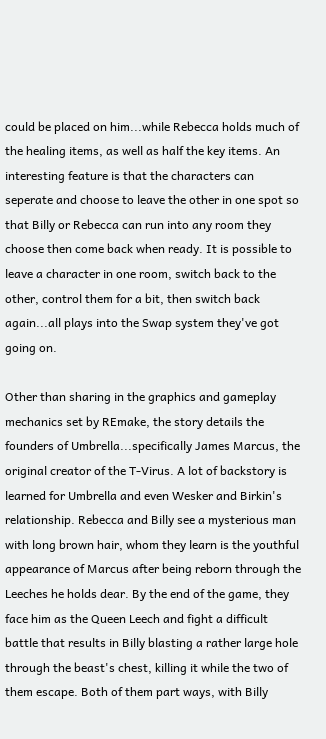could be placed on him...while Rebecca holds much of the healing items, as well as half the key items. An interesting feature is that the characters can seperate and choose to leave the other in one spot so that Billy or Rebecca can run into any room they choose then come back when ready. It is possible to leave a character in one room, switch back to the other, control them for a bit, then switch back again...all plays into the Swap system they've got going on.

Other than sharing in the graphics and gameplay mechanics set by REmake, the story details the founders of Umbrella...specifically James Marcus, the original creator of the T-Virus. A lot of backstory is learned for Umbrella and even Wesker and Birkin's relationship. Rebecca and Billy see a mysterious man with long brown hair, whom they learn is the youthful appearance of Marcus after being reborn through the Leeches he holds dear. By the end of the game, they face him as the Queen Leech and fight a difficult battle that results in Billy blasting a rather large hole through the beast's chest, killing it while the two of them escape. Both of them part ways, with Billy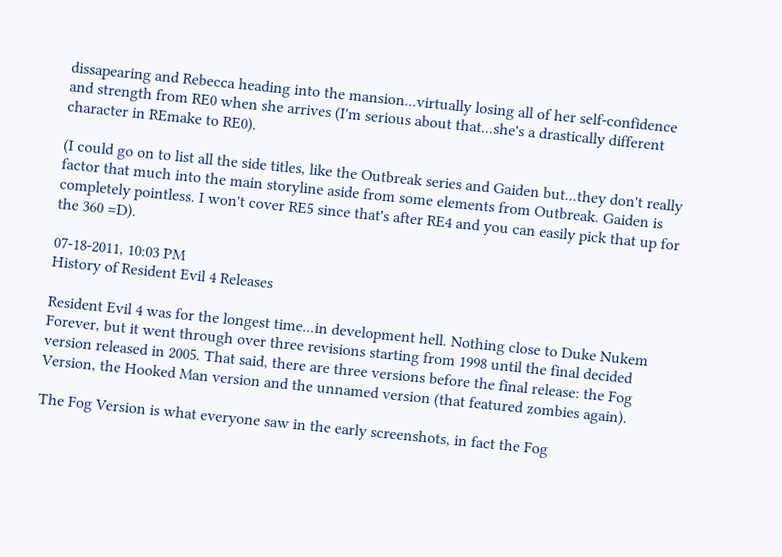dissapearing and Rebecca heading into the mansion...virtually losing all of her self-confidence and strength from RE0 when she arrives (I'm serious about that...she's a drastically different character in REmake to RE0).

(I could go on to list all the side titles, like the Outbreak series and Gaiden but...they don't really factor that much into the main storyline aside from some elements from Outbreak. Gaiden is completely pointless. I won't cover RE5 since that's after RE4 and you can easily pick that up for the 360 =D).

07-18-2011, 10:03 PM
History of Resident Evil 4 Releases

Resident Evil 4 was for the longest time...in development hell. Nothing close to Duke Nukem Forever, but it went through over three revisions starting from 1998 until the final decided version released in 2005. That said, there are three versions before the final release: the Fog Version, the Hooked Man version and the unnamed version (that featured zombies again).

The Fog Version is what everyone saw in the early screenshots, in fact the Fog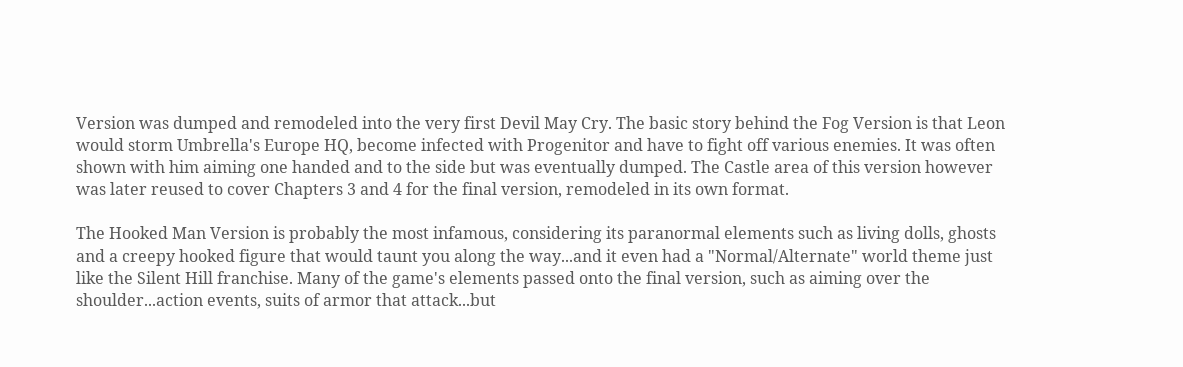Version was dumped and remodeled into the very first Devil May Cry. The basic story behind the Fog Version is that Leon would storm Umbrella's Europe HQ, become infected with Progenitor and have to fight off various enemies. It was often shown with him aiming one handed and to the side but was eventually dumped. The Castle area of this version however was later reused to cover Chapters 3 and 4 for the final version, remodeled in its own format.

The Hooked Man Version is probably the most infamous, considering its paranormal elements such as living dolls, ghosts and a creepy hooked figure that would taunt you along the way...and it even had a "Normal/Alternate" world theme just like the Silent Hill franchise. Many of the game's elements passed onto the final version, such as aiming over the shoulder...action events, suits of armor that attack...but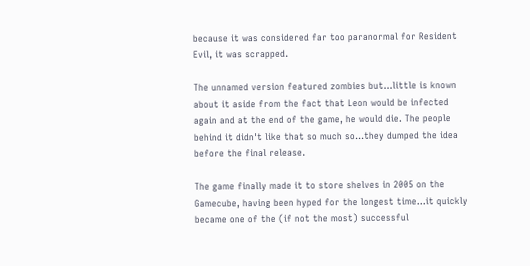because it was considered far too paranormal for Resident Evil, it was scrapped.

The unnamed version featured zombies but...little is known about it aside from the fact that Leon would be infected again and at the end of the game, he would die. The people behind it didn't like that so much so...they dumped the idea before the final release.

The game finally made it to store shelves in 2005 on the Gamecube, having been hyped for the longest time...it quickly became one of the (if not the most) successful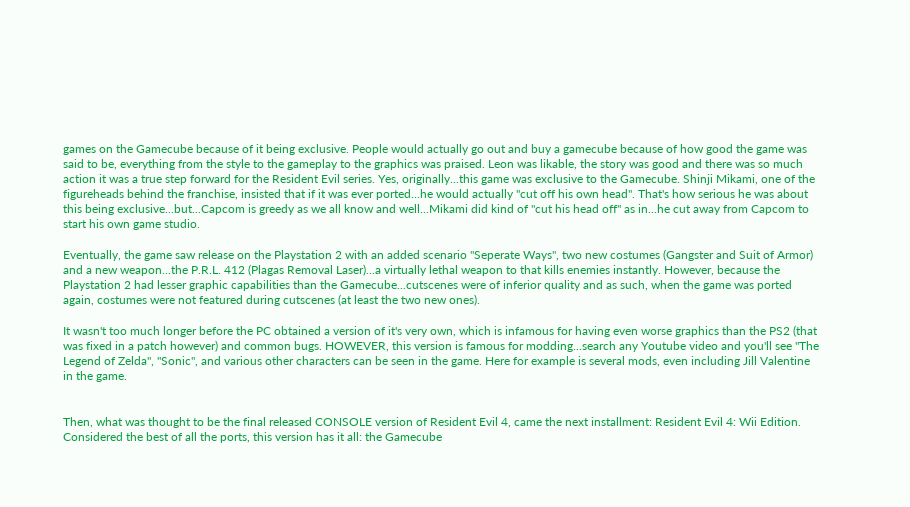games on the Gamecube because of it being exclusive. People would actually go out and buy a gamecube because of how good the game was said to be, everything from the style to the gameplay to the graphics was praised. Leon was likable, the story was good and there was so much action it was a true step forward for the Resident Evil series. Yes, originally...this game was exclusive to the Gamecube. Shinji Mikami, one of the figureheads behind the franchise, insisted that if it was ever ported...he would actually "cut off his own head". That's how serious he was about this being exclusive...but...Capcom is greedy as we all know and well...Mikami did kind of "cut his head off" as in...he cut away from Capcom to start his own game studio.

Eventually, the game saw release on the Playstation 2 with an added scenario "Seperate Ways", two new costumes (Gangster and Suit of Armor) and a new weapon...the P.R.L. 412 (Plagas Removal Laser)...a virtually lethal weapon to that kills enemies instantly. However, because the Playstation 2 had lesser graphic capabilities than the Gamecube...cutscenes were of inferior quality and as such, when the game was ported again, costumes were not featured during cutscenes (at least the two new ones).

It wasn't too much longer before the PC obtained a version of it's very own, which is infamous for having even worse graphics than the PS2 (that was fixed in a patch however) and common bugs. HOWEVER, this version is famous for modding...search any Youtube video and you'll see "The Legend of Zelda", "Sonic", and various other characters can be seen in the game. Here for example is several mods, even including Jill Valentine in the game.


Then, what was thought to be the final released CONSOLE version of Resident Evil 4, came the next installment: Resident Evil 4: Wii Edition. Considered the best of all the ports, this version has it all: the Gamecube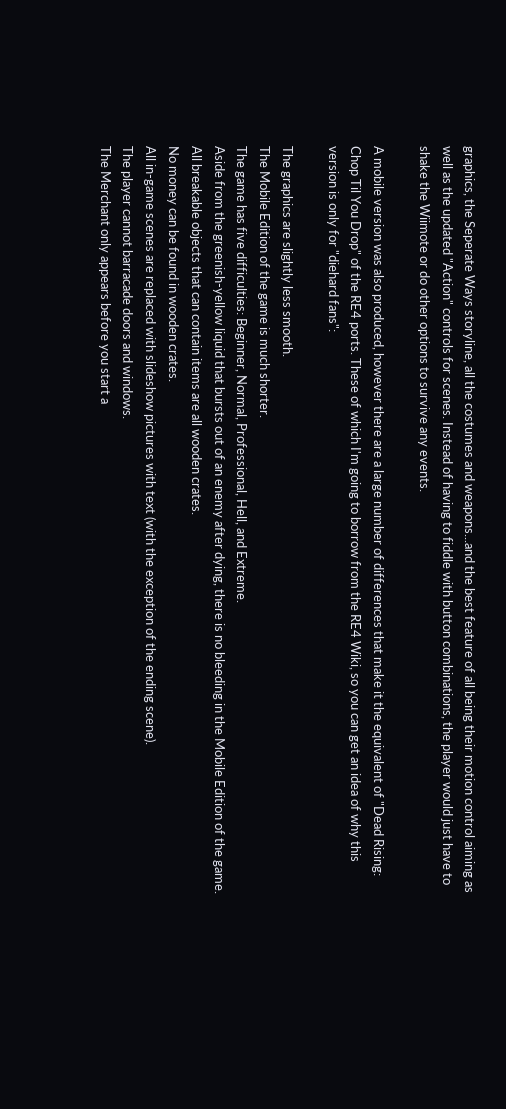graphics, the Seperate Ways storyline, all the costumes and weapons...and the best feature of all being their motion control aiming as well as the updated "Action" controls for scenes. Instead of having to fiddle with button combinations, the player would just have to shake the Wiimote or do other options to survive any events.

A mobile version was also produced, however there are a large number of differences that make it the equivalent of "Dead Rising: Chop Til You Drop" of the RE4 ports. These of which I'm going to borrow from the RE4 Wiki, so you can get an idea of why this version is only for "diehard fans":

The graphics are slightly less smooth.
The Mobile Edition of the game is much shorter.
The game has five difficulties: Beginner, Normal, Professional, Hell, and Extreme.
Aside from the greenish-yellow liquid that bursts out of an enemy after dying, there is no bleeding in the Mobile Edition of the game.
All breakable objects that can contain items are all wooden crates.
No money can be found in wooden crates.
All in-game scenes are replaced with slideshow pictures with text (with the exception of the ending scene).
The player cannot barracade doors and windows.
The Merchant only appears before you start a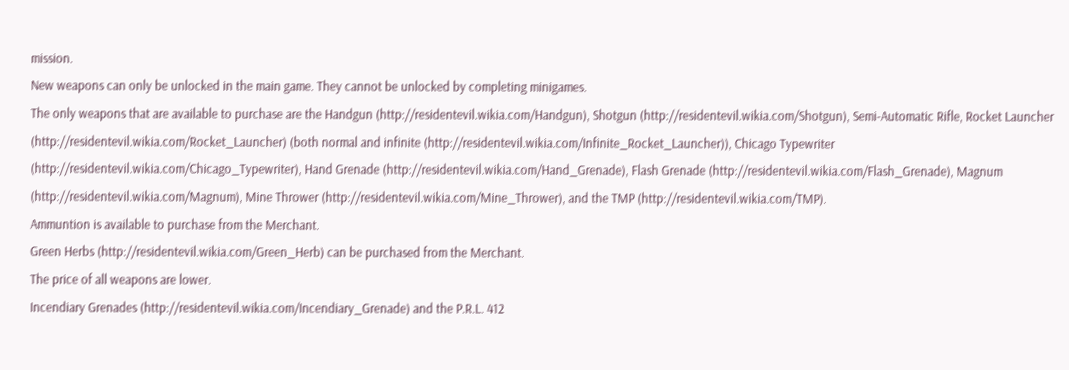mission.
New weapons can only be unlocked in the main game. They cannot be unlocked by completing minigames.
The only weapons that are available to purchase are the Handgun (http://residentevil.wikia.com/Handgun), Shotgun (http://residentevil.wikia.com/Shotgun), Semi-Automatic Rifle, Rocket Launcher (http://residentevil.wikia.com/Rocket_Launcher) (both normal and infinite (http://residentevil.wikia.com/Infinite_Rocket_Launcher)), Chicago Typewriter (http://residentevil.wikia.com/Chicago_Typewriter), Hand Grenade (http://residentevil.wikia.com/Hand_Grenade), Flash Grenade (http://residentevil.wikia.com/Flash_Grenade), Magnum (http://residentevil.wikia.com/Magnum), Mine Thrower (http://residentevil.wikia.com/Mine_Thrower), and the TMP (http://residentevil.wikia.com/TMP).
Ammuntion is available to purchase from the Merchant.
Green Herbs (http://residentevil.wikia.com/Green_Herb) can be purchased from the Merchant.
The price of all weapons are lower.
Incendiary Grenades (http://residentevil.wikia.com/Incendiary_Grenade) and the P.R.L. 412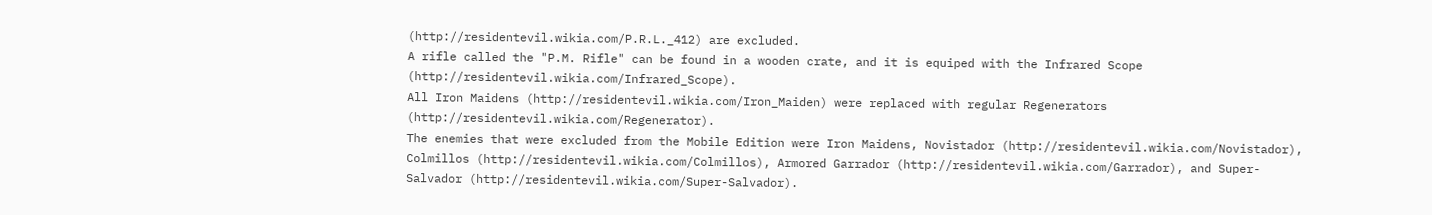(http://residentevil.wikia.com/P.R.L._412) are excluded.
A rifle called the "P.M. Rifle" can be found in a wooden crate, and it is equiped with the Infrared Scope (http://residentevil.wikia.com/Infrared_Scope).
All Iron Maidens (http://residentevil.wikia.com/Iron_Maiden) were replaced with regular Regenerators (http://residentevil.wikia.com/Regenerator).
The enemies that were excluded from the Mobile Edition were Iron Maidens, Novistador (http://residentevil.wikia.com/Novistador), Colmillos (http://residentevil.wikia.com/Colmillos), Armored Garrador (http://residentevil.wikia.com/Garrador), and Super-Salvador (http://residentevil.wikia.com/Super-Salvador).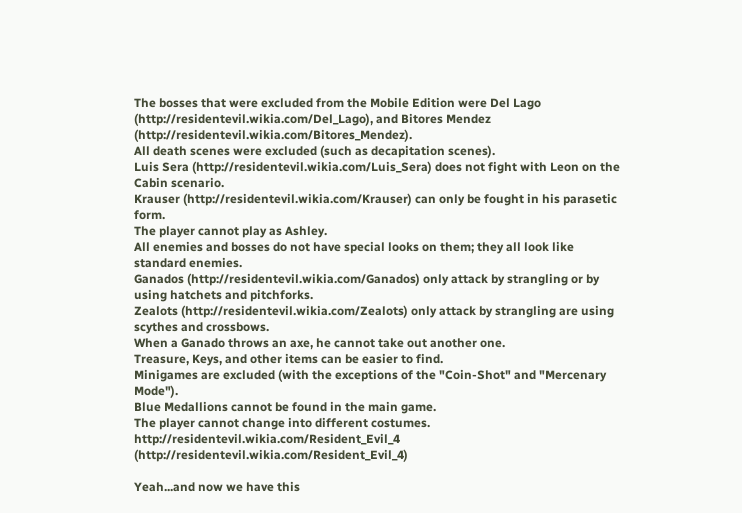The bosses that were excluded from the Mobile Edition were Del Lago (http://residentevil.wikia.com/Del_Lago), and Bitores Mendez (http://residentevil.wikia.com/Bitores_Mendez).
All death scenes were excluded (such as decapitation scenes).
Luis Sera (http://residentevil.wikia.com/Luis_Sera) does not fight with Leon on the Cabin scenario.
Krauser (http://residentevil.wikia.com/Krauser) can only be fought in his parasetic form.
The player cannot play as Ashley.
All enemies and bosses do not have special looks on them; they all look like standard enemies.
Ganados (http://residentevil.wikia.com/Ganados) only attack by strangling or by using hatchets and pitchforks.
Zealots (http://residentevil.wikia.com/Zealots) only attack by strangling are using scythes and crossbows.
When a Ganado throws an axe, he cannot take out another one.
Treasure, Keys, and other items can be easier to find.
Minigames are excluded (with the exceptions of the "Coin-Shot" and "Mercenary Mode").
Blue Medallions cannot be found in the main game.
The player cannot change into different costumes.
http://residentevil.wikia.com/Resident_Evil_4 (http://residentevil.wikia.com/Resident_Evil_4)

Yeah...and now we have this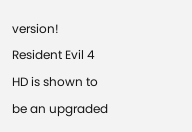version! Resident Evil 4 HD is shown to be an upgraded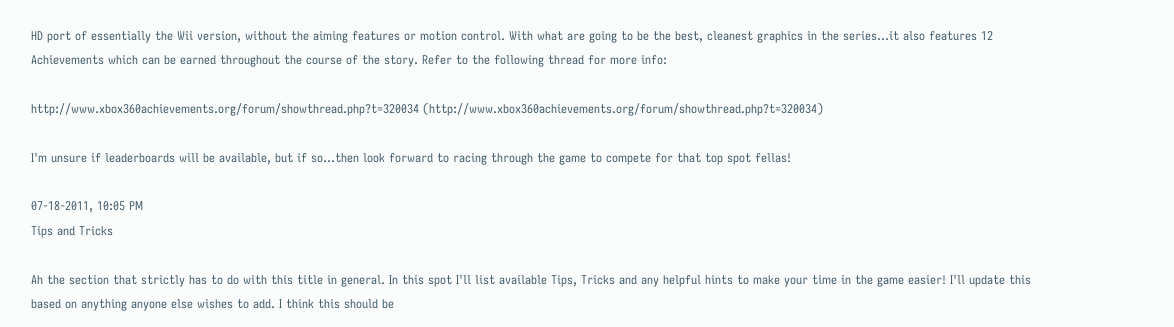HD port of essentially the Wii version, without the aiming features or motion control. With what are going to be the best, cleanest graphics in the series...it also features 12 Achievements which can be earned throughout the course of the story. Refer to the following thread for more info:

http://www.xbox360achievements.org/forum/showthread.php?t=320034 (http://www.xbox360achievements.org/forum/showthread.php?t=320034)

I'm unsure if leaderboards will be available, but if so...then look forward to racing through the game to compete for that top spot fellas!

07-18-2011, 10:05 PM
Tips and Tricks

Ah the section that strictly has to do with this title in general. In this spot I'll list available Tips, Tricks and any helpful hints to make your time in the game easier! I'll update this based on anything anyone else wishes to add. I think this should be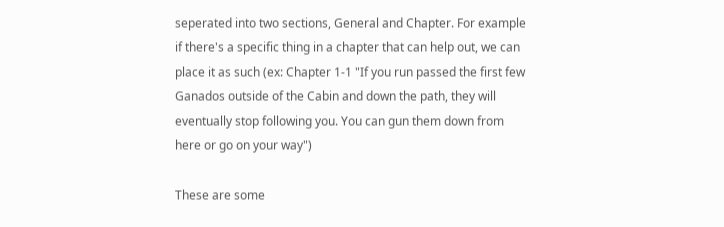seperated into two sections, General and Chapter. For example if there's a specific thing in a chapter that can help out, we can place it as such (ex: Chapter 1-1 "If you run passed the first few Ganados outside of the Cabin and down the path, they will eventually stop following you. You can gun them down from here or go on your way")

These are some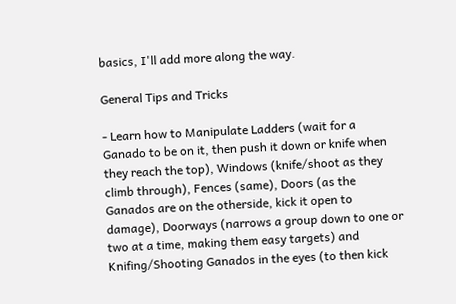basics, I'll add more along the way.

General Tips and Tricks

- Learn how to Manipulate Ladders (wait for a Ganado to be on it, then push it down or knife when they reach the top), Windows (knife/shoot as they climb through), Fences (same), Doors (as the Ganados are on the otherside, kick it open to damage), Doorways (narrows a group down to one or two at a time, making them easy targets) and Knifing/Shooting Ganados in the eyes (to then kick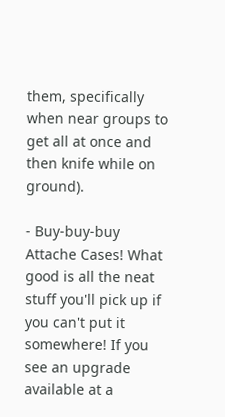them, specifically when near groups to get all at once and then knife while on ground).

- Buy-buy-buy Attache Cases! What good is all the neat stuff you'll pick up if you can't put it somewhere! If you see an upgrade available at a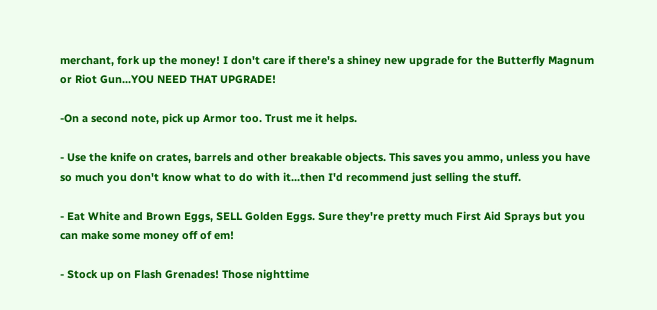merchant, fork up the money! I don't care if there's a shiney new upgrade for the Butterfly Magnum or Riot Gun...YOU NEED THAT UPGRADE!

-On a second note, pick up Armor too. Trust me it helps.

- Use the knife on crates, barrels and other breakable objects. This saves you ammo, unless you have so much you don't know what to do with it...then I'd recommend just selling the stuff.

- Eat White and Brown Eggs, SELL Golden Eggs. Sure they're pretty much First Aid Sprays but you can make some money off of em!

- Stock up on Flash Grenades! Those nighttime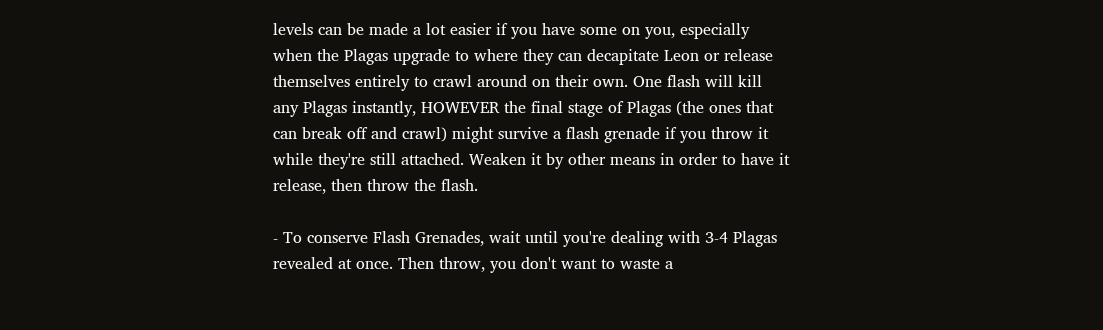levels can be made a lot easier if you have some on you, especially when the Plagas upgrade to where they can decapitate Leon or release themselves entirely to crawl around on their own. One flash will kill any Plagas instantly, HOWEVER the final stage of Plagas (the ones that can break off and crawl) might survive a flash grenade if you throw it while they're still attached. Weaken it by other means in order to have it release, then throw the flash.

- To conserve Flash Grenades, wait until you're dealing with 3-4 Plagas revealed at once. Then throw, you don't want to waste a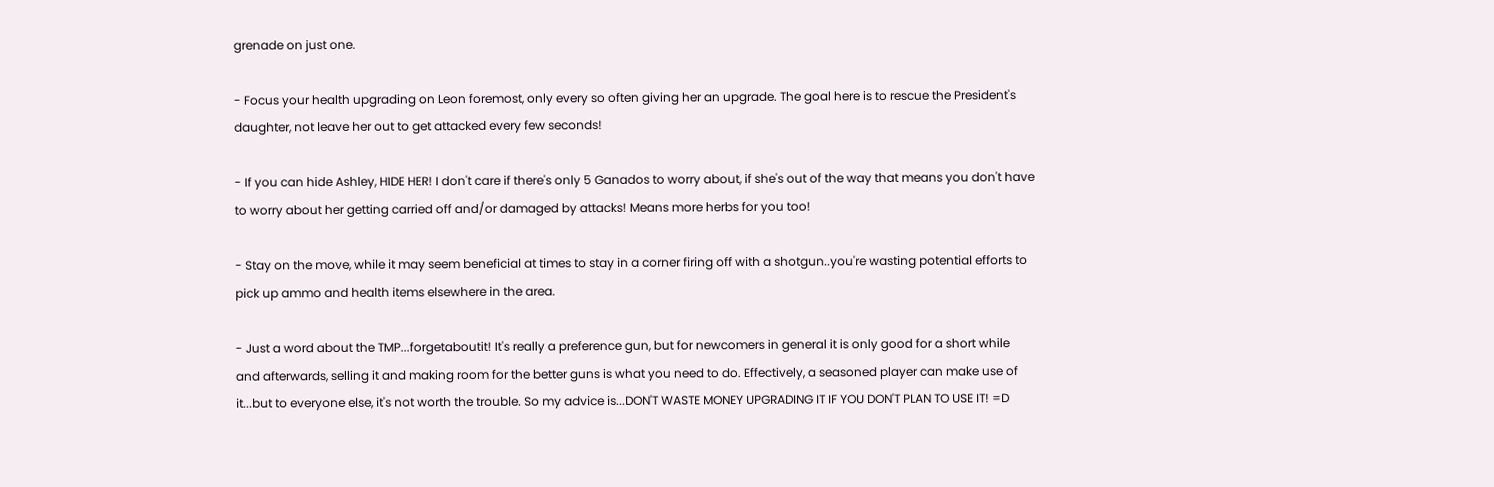grenade on just one.

- Focus your health upgrading on Leon foremost, only every so often giving her an upgrade. The goal here is to rescue the President's daughter, not leave her out to get attacked every few seconds!

- If you can hide Ashley, HIDE HER! I don't care if there's only 5 Ganados to worry about, if she's out of the way that means you don't have to worry about her getting carried off and/or damaged by attacks! Means more herbs for you too!

- Stay on the move, while it may seem beneficial at times to stay in a corner firing off with a shotgun..you're wasting potential efforts to pick up ammo and health items elsewhere in the area.

- Just a word about the TMP...forgetaboutit! It's really a preference gun, but for newcomers in general it is only good for a short while and afterwards, selling it and making room for the better guns is what you need to do. Effectively, a seasoned player can make use of it...but to everyone else, it's not worth the trouble. So my advice is...DON'T WASTE MONEY UPGRADING IT IF YOU DON'T PLAN TO USE IT! =D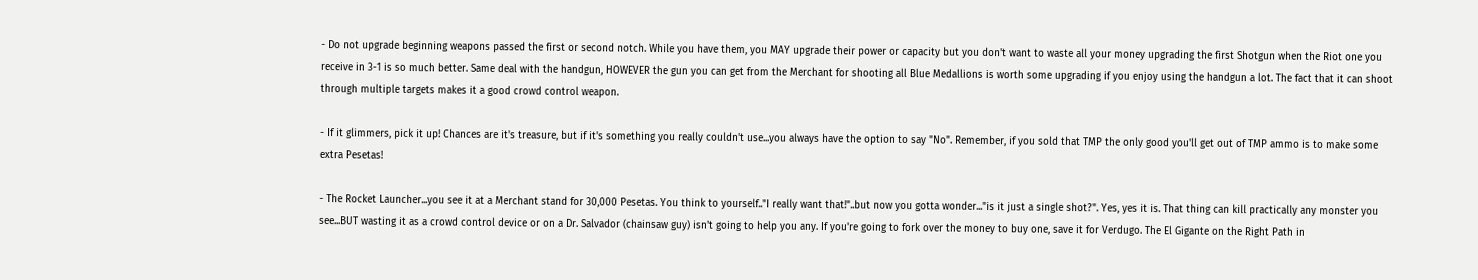- Do not upgrade beginning weapons passed the first or second notch. While you have them, you MAY upgrade their power or capacity but you don't want to waste all your money upgrading the first Shotgun when the Riot one you receive in 3-1 is so much better. Same deal with the handgun, HOWEVER the gun you can get from the Merchant for shooting all Blue Medallions is worth some upgrading if you enjoy using the handgun a lot. The fact that it can shoot through multiple targets makes it a good crowd control weapon.

- If it glimmers, pick it up! Chances are it's treasure, but if it's something you really couldn't use...you always have the option to say "No". Remember, if you sold that TMP the only good you'll get out of TMP ammo is to make some extra Pesetas!

- The Rocket Launcher...you see it at a Merchant stand for 30,000 Pesetas. You think to yourself.."I really want that!"..but now you gotta wonder..."is it just a single shot?". Yes, yes it is. That thing can kill practically any monster you see...BUT wasting it as a crowd control device or on a Dr. Salvador (chainsaw guy) isn't going to help you any. If you're going to fork over the money to buy one, save it for Verdugo. The El Gigante on the Right Path in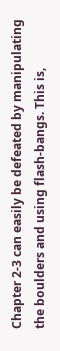Chapter 2-3 can easily be defeated by manipulating the boulders and using flash-bangs. This is,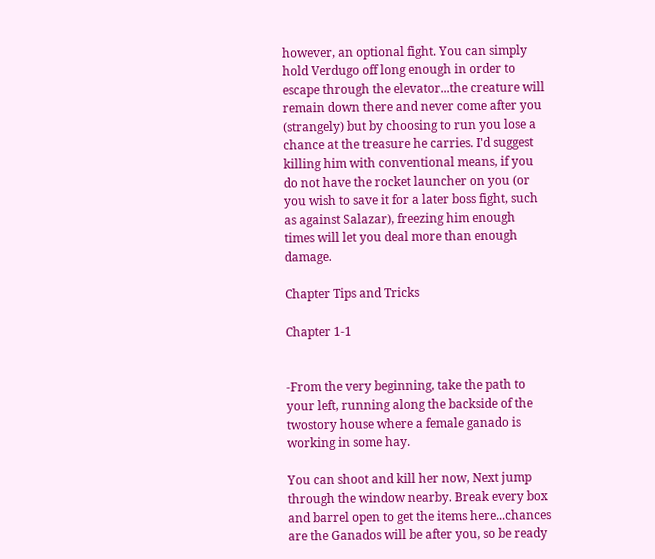however, an optional fight. You can simply hold Verdugo off long enough in order to escape through the elevator...the creature will remain down there and never come after you (strangely) but by choosing to run you lose a chance at the treasure he carries. I'd suggest killing him with conventional means, if you do not have the rocket launcher on you (or you wish to save it for a later boss fight, such as against Salazar), freezing him enough times will let you deal more than enough damage.

Chapter Tips and Tricks

Chapter 1-1


-From the very beginning, take the path to your left, running along the backside of the twostory house where a female ganado is working in some hay.

You can shoot and kill her now, Next jump through the window nearby. Break every box and barrel open to get the items here...chances are the Ganados will be after you, so be ready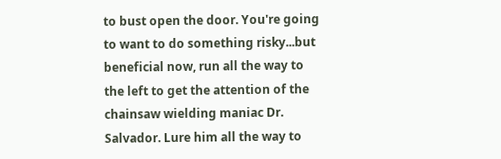to bust open the door. You're going to want to do something risky...but beneficial now, run all the way to the left to get the attention of the chainsaw wielding maniac Dr. Salvador. Lure him all the way to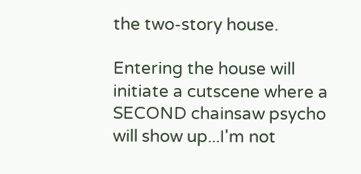the two-story house.

Entering the house will initiate a cutscene where a SECOND chainsaw psycho will show up...I'm not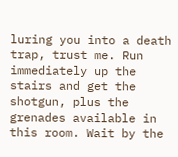luring you into a death trap, trust me. Run immediately up the stairs and get the shotgun, plus the grenades available in this room. Wait by the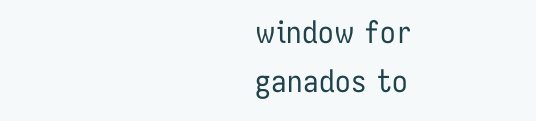window for ganados to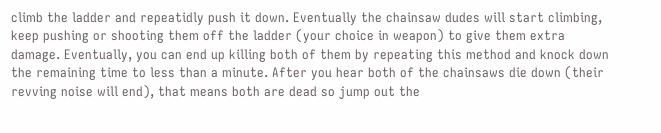climb the ladder and repeatidly push it down. Eventually the chainsaw dudes will start climbing, keep pushing or shooting them off the ladder (your choice in weapon) to give them extra damage. Eventually, you can end up killing both of them by repeating this method and knock down the remaining time to less than a minute. After you hear both of the chainsaws die down (their revving noise will end), that means both are dead so jump out the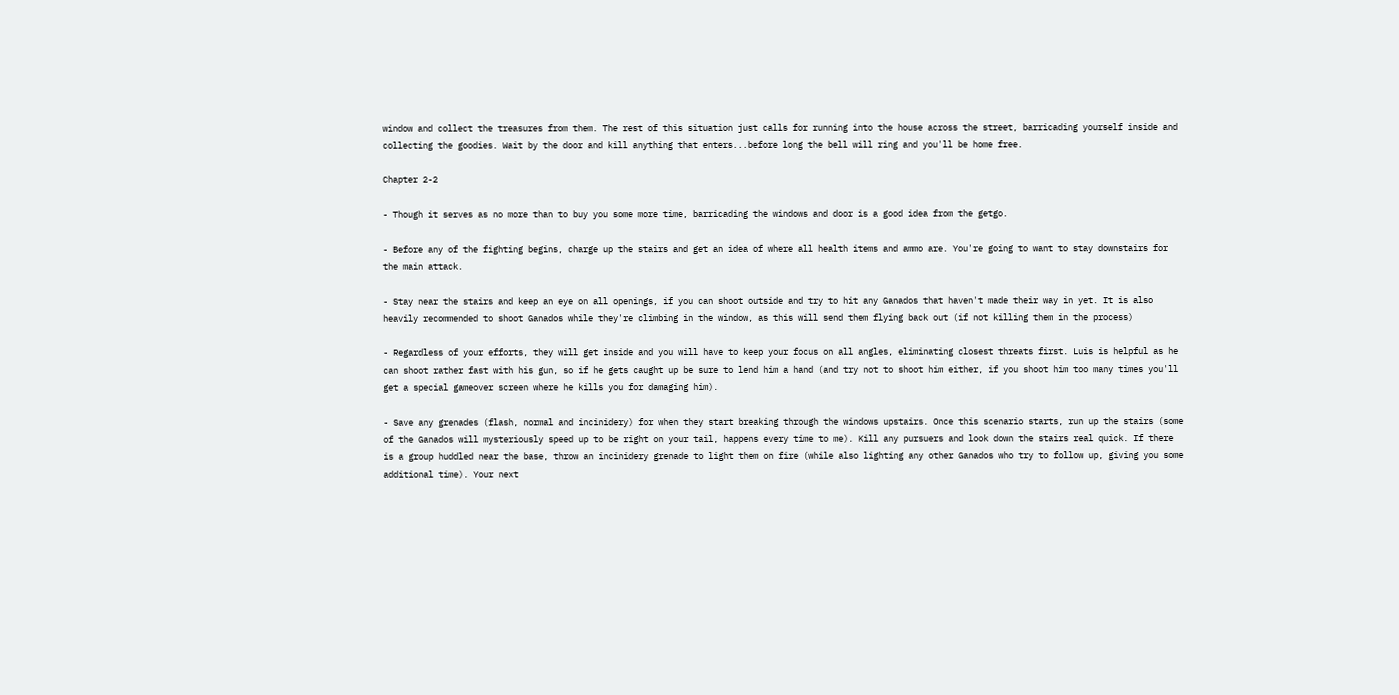window and collect the treasures from them. The rest of this situation just calls for running into the house across the street, barricading yourself inside and collecting the goodies. Wait by the door and kill anything that enters...before long the bell will ring and you'll be home free.

Chapter 2-2

- Though it serves as no more than to buy you some more time, barricading the windows and door is a good idea from the getgo.

- Before any of the fighting begins, charge up the stairs and get an idea of where all health items and ammo are. You're going to want to stay downstairs for the main attack.

- Stay near the stairs and keep an eye on all openings, if you can shoot outside and try to hit any Ganados that haven't made their way in yet. It is also heavily recommended to shoot Ganados while they're climbing in the window, as this will send them flying back out (if not killing them in the process)

- Regardless of your efforts, they will get inside and you will have to keep your focus on all angles, eliminating closest threats first. Luis is helpful as he can shoot rather fast with his gun, so if he gets caught up be sure to lend him a hand (and try not to shoot him either, if you shoot him too many times you'll get a special gameover screen where he kills you for damaging him).

- Save any grenades (flash, normal and incinidery) for when they start breaking through the windows upstairs. Once this scenario starts, run up the stairs (some of the Ganados will mysteriously speed up to be right on your tail, happens every time to me). Kill any pursuers and look down the stairs real quick. If there is a group huddled near the base, throw an incinidery grenade to light them on fire (while also lighting any other Ganados who try to follow up, giving you some additional time). Your next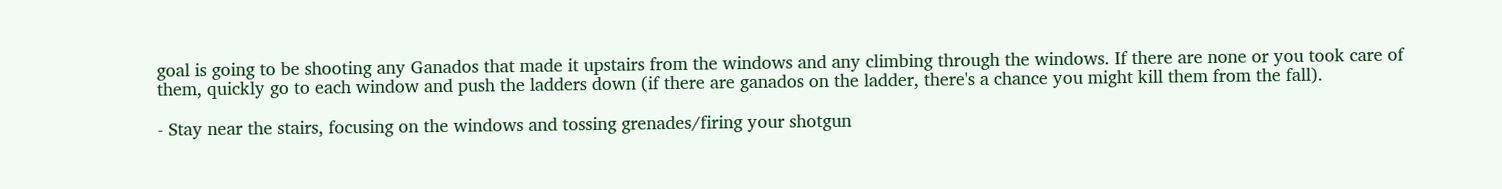goal is going to be shooting any Ganados that made it upstairs from the windows and any climbing through the windows. If there are none or you took care of them, quickly go to each window and push the ladders down (if there are ganados on the ladder, there's a chance you might kill them from the fall).

- Stay near the stairs, focusing on the windows and tossing grenades/firing your shotgun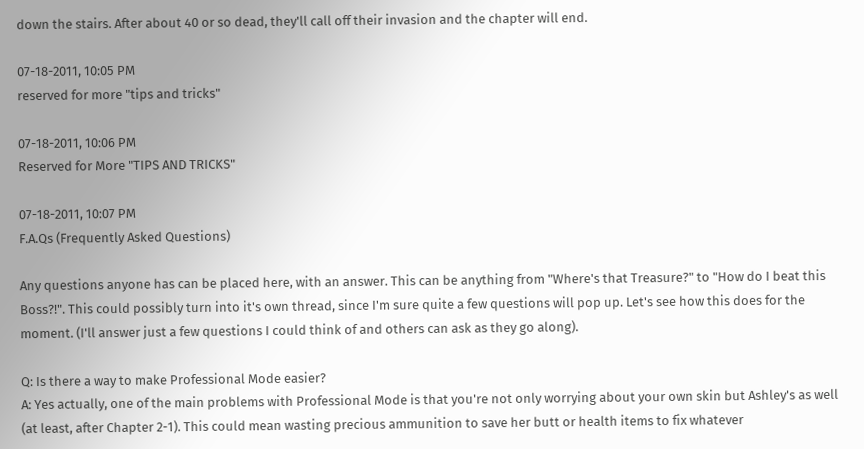down the stairs. After about 40 or so dead, they'll call off their invasion and the chapter will end.

07-18-2011, 10:05 PM
reserved for more "tips and tricks"

07-18-2011, 10:06 PM
Reserved for More "TIPS AND TRICKS"

07-18-2011, 10:07 PM
F.A.Qs (Frequently Asked Questions)

Any questions anyone has can be placed here, with an answer. This can be anything from "Where's that Treasure?" to "How do I beat this Boss?!". This could possibly turn into it's own thread, since I'm sure quite a few questions will pop up. Let's see how this does for the moment. (I'll answer just a few questions I could think of and others can ask as they go along).

Q: Is there a way to make Professional Mode easier?
A: Yes actually, one of the main problems with Professional Mode is that you're not only worrying about your own skin but Ashley's as well (at least, after Chapter 2-1). This could mean wasting precious ammunition to save her butt or health items to fix whatever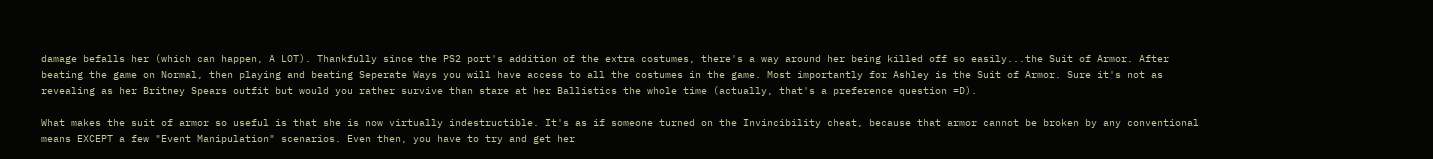damage befalls her (which can happen, A LOT). Thankfully since the PS2 port's addition of the extra costumes, there's a way around her being killed off so easily...the Suit of Armor. After beating the game on Normal, then playing and beating Seperate Ways you will have access to all the costumes in the game. Most importantly for Ashley is the Suit of Armor. Sure it's not as revealing as her Britney Spears outfit but would you rather survive than stare at her Ballistics the whole time (actually, that's a preference question =D).

What makes the suit of armor so useful is that she is now virtually indestructible. It's as if someone turned on the Invincibility cheat, because that armor cannot be broken by any conventional means EXCEPT a few "Event Manipulation" scenarios. Even then, you have to try and get her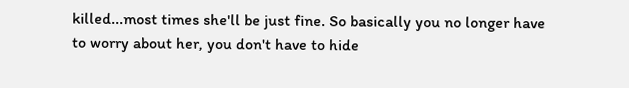killed...most times she'll be just fine. So basically you no longer have to worry about her, you don't have to hide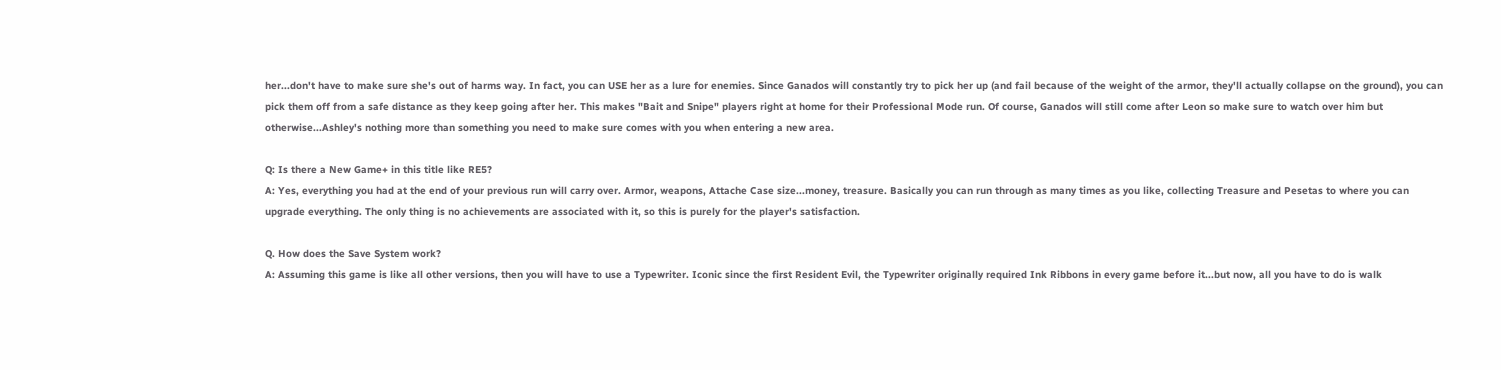her...don't have to make sure she's out of harms way. In fact, you can USE her as a lure for enemies. Since Ganados will constantly try to pick her up (and fail because of the weight of the armor, they'll actually collapse on the ground), you can pick them off from a safe distance as they keep going after her. This makes "Bait and Snipe" players right at home for their Professional Mode run. Of course, Ganados will still come after Leon so make sure to watch over him but otherwise...Ashley's nothing more than something you need to make sure comes with you when entering a new area.

Q: Is there a New Game+ in this title like RE5?
A: Yes, everything you had at the end of your previous run will carry over. Armor, weapons, Attache Case size...money, treasure. Basically you can run through as many times as you like, collecting Treasure and Pesetas to where you can upgrade everything. The only thing is no achievements are associated with it, so this is purely for the player's satisfaction.

Q. How does the Save System work?
A: Assuming this game is like all other versions, then you will have to use a Typewriter. Iconic since the first Resident Evil, the Typewriter originally required Ink Ribbons in every game before it...but now, all you have to do is walk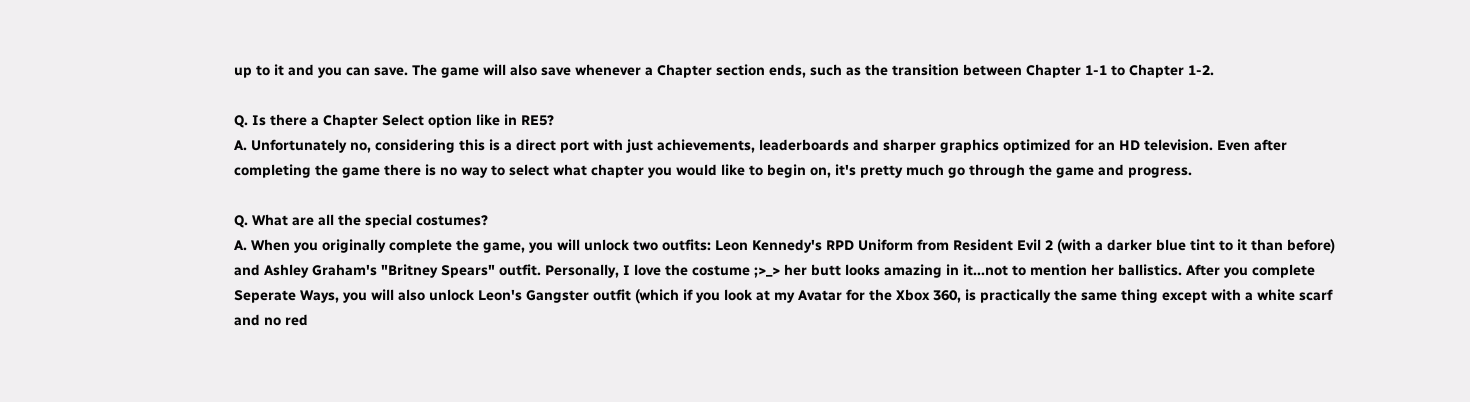up to it and you can save. The game will also save whenever a Chapter section ends, such as the transition between Chapter 1-1 to Chapter 1-2.

Q. Is there a Chapter Select option like in RE5?
A. Unfortunately no, considering this is a direct port with just achievements, leaderboards and sharper graphics optimized for an HD television. Even after completing the game there is no way to select what chapter you would like to begin on, it's pretty much go through the game and progress.

Q. What are all the special costumes?
A. When you originally complete the game, you will unlock two outfits: Leon Kennedy's RPD Uniform from Resident Evil 2 (with a darker blue tint to it than before) and Ashley Graham's "Britney Spears" outfit. Personally, I love the costume ;>_> her butt looks amazing in it...not to mention her ballistics. After you complete Seperate Ways, you will also unlock Leon's Gangster outfit (which if you look at my Avatar for the Xbox 360, is practically the same thing except with a white scarf and no red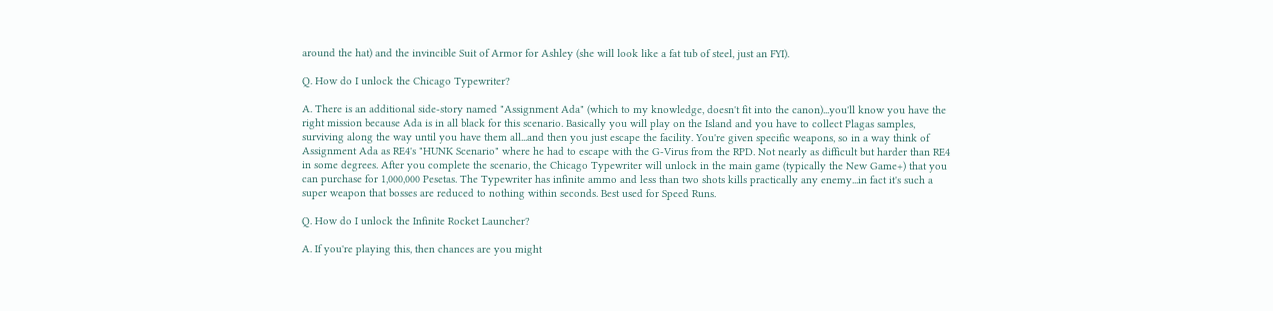around the hat) and the invincible Suit of Armor for Ashley (she will look like a fat tub of steel, just an FYI).

Q. How do I unlock the Chicago Typewriter?

A. There is an additional side-story named "Assignment Ada" (which to my knowledge, doesn't fit into the canon)...you'll know you have the right mission because Ada is in all black for this scenario. Basically you will play on the Island and you have to collect Plagas samples, surviving along the way until you have them all...and then you just escape the facility. You're given specific weapons, so in a way think of Assignment Ada as RE4's "HUNK Scenario" where he had to escape with the G-Virus from the RPD. Not nearly as difficult but harder than RE4 in some degrees. After you complete the scenario, the Chicago Typewriter will unlock in the main game (typically the New Game+) that you can purchase for 1,000,000 Pesetas. The Typewriter has infinite ammo and less than two shots kills practically any enemy...in fact it's such a super weapon that bosses are reduced to nothing within seconds. Best used for Speed Runs.

Q. How do I unlock the Infinite Rocket Launcher?

A. If you're playing this, then chances are you might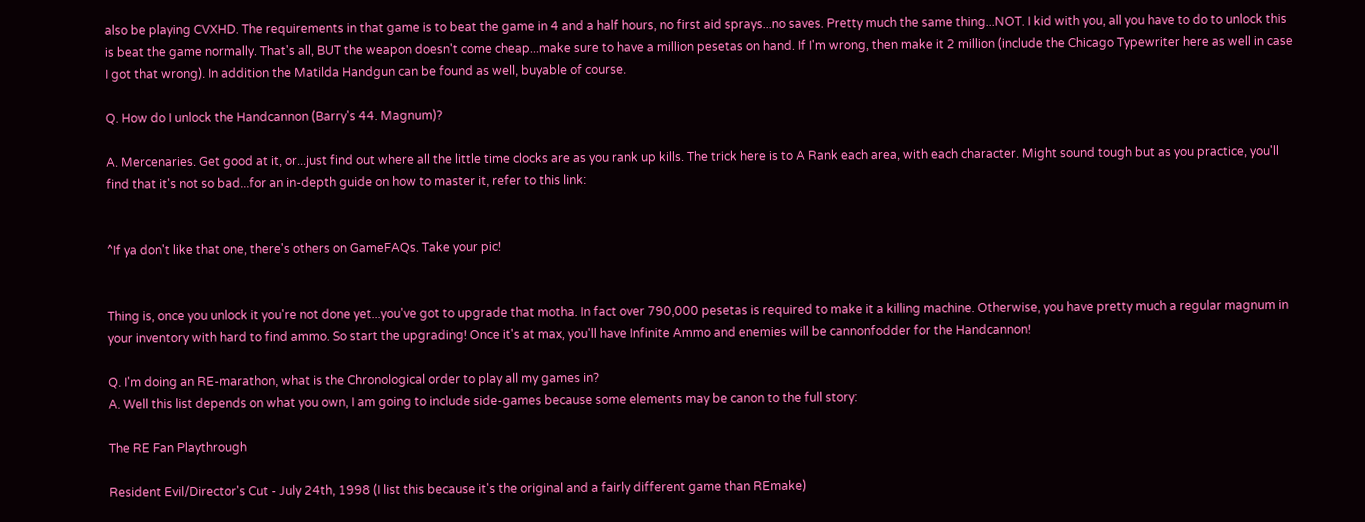also be playing CVXHD. The requirements in that game is to beat the game in 4 and a half hours, no first aid sprays...no saves. Pretty much the same thing...NOT. I kid with you, all you have to do to unlock this is beat the game normally. That's all, BUT the weapon doesn't come cheap...make sure to have a million pesetas on hand. If I'm wrong, then make it 2 million (include the Chicago Typewriter here as well in case I got that wrong). In addition the Matilda Handgun can be found as well, buyable of course.

Q. How do I unlock the Handcannon (Barry's 44. Magnum)?

A. Mercenaries. Get good at it, or...just find out where all the little time clocks are as you rank up kills. The trick here is to A Rank each area, with each character. Might sound tough but as you practice, you'll find that it's not so bad...for an in-depth guide on how to master it, refer to this link:


^If ya don't like that one, there's others on GameFAQs. Take your pic!


Thing is, once you unlock it you're not done yet...you've got to upgrade that motha. In fact over 790,000 pesetas is required to make it a killing machine. Otherwise, you have pretty much a regular magnum in your inventory with hard to find ammo. So start the upgrading! Once it's at max, you'll have Infinite Ammo and enemies will be cannonfodder for the Handcannon!

Q. I'm doing an RE-marathon, what is the Chronological order to play all my games in?
A. Well this list depends on what you own, I am going to include side-games because some elements may be canon to the full story:

The RE Fan Playthrough

Resident Evil/Director's Cut - July 24th, 1998 (I list this because it's the original and a fairly different game than REmake)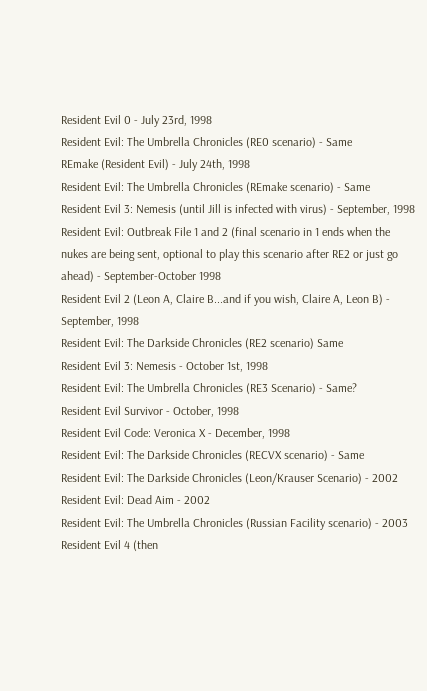Resident Evil 0 - July 23rd, 1998
Resident Evil: The Umbrella Chronicles (RE0 scenario) - Same
REmake (Resident Evil) - July 24th, 1998
Resident Evil: The Umbrella Chronicles (REmake scenario) - Same
Resident Evil 3: Nemesis (until Jill is infected with virus) - September, 1998
Resident Evil: Outbreak File 1 and 2 (final scenario in 1 ends when the nukes are being sent, optional to play this scenario after RE2 or just go ahead) - September-October 1998
Resident Evil 2 (Leon A, Claire B...and if you wish, Claire A, Leon B) - September, 1998
Resident Evil: The Darkside Chronicles (RE2 scenario) Same
Resident Evil 3: Nemesis - October 1st, 1998
Resident Evil: The Umbrella Chronicles (RE3 Scenario) - Same?
Resident Evil Survivor - October, 1998
Resident Evil Code: Veronica X - December, 1998
Resident Evil: The Darkside Chronicles (RECVX scenario) - Same
Resident Evil: The Darkside Chronicles (Leon/Krauser Scenario) - 2002
Resident Evil: Dead Aim - 2002
Resident Evil: The Umbrella Chronicles (Russian Facility scenario) - 2003
Resident Evil 4 (then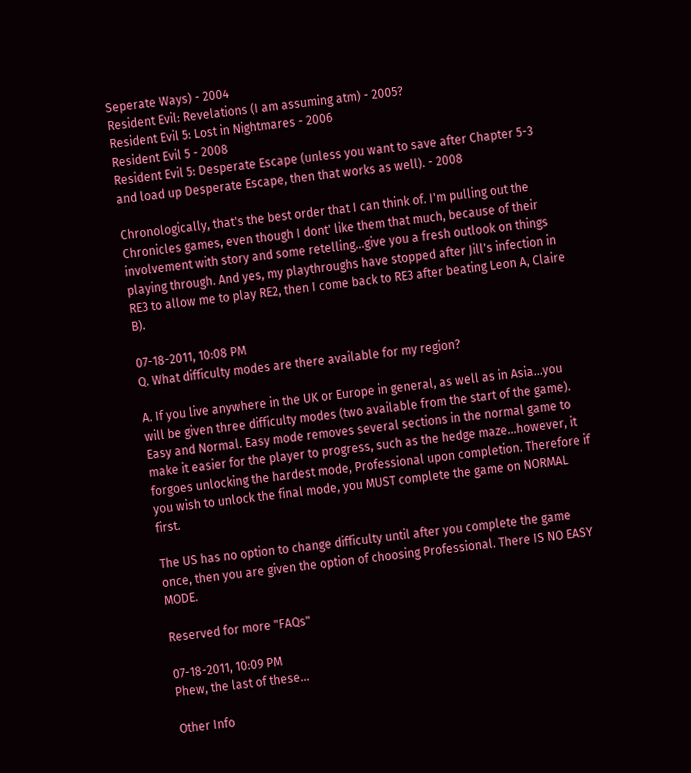Seperate Ways) - 2004
Resident Evil: Revelations (I am assuming atm) - 2005?
Resident Evil 5: Lost in Nightmares - 2006
Resident Evil 5 - 2008
Resident Evil 5: Desperate Escape (unless you want to save after Chapter 5-3 and load up Desperate Escape, then that works as well). - 2008

Chronologically, that's the best order that I can think of. I'm pulling out the Chronicles games, even though I dont' like them that much, because of their involvement with story and some retelling...give you a fresh outlook on things playing through. And yes, my playthroughs have stopped after Jill's infection in RE3 to allow me to play RE2, then I come back to RE3 after beating Leon A, Claire B).

07-18-2011, 10:08 PM
Q. What difficulty modes are there available for my region?

A. If you live anywhere in the UK or Europe in general, as well as in Asia...you will be given three difficulty modes (two available from the start of the game). Easy and Normal. Easy mode removes several sections in the normal game to make it easier for the player to progress, such as the hedge maze...however, it forgoes unlocking the hardest mode, Professional upon completion. Therefore if you wish to unlock the final mode, you MUST complete the game on NORMAL first.

The US has no option to change difficulty until after you complete the game once, then you are given the option of choosing Professional. There IS NO EASY MODE.

Reserved for more "FAQs"

07-18-2011, 10:09 PM
Phew, the last of these...

Other Info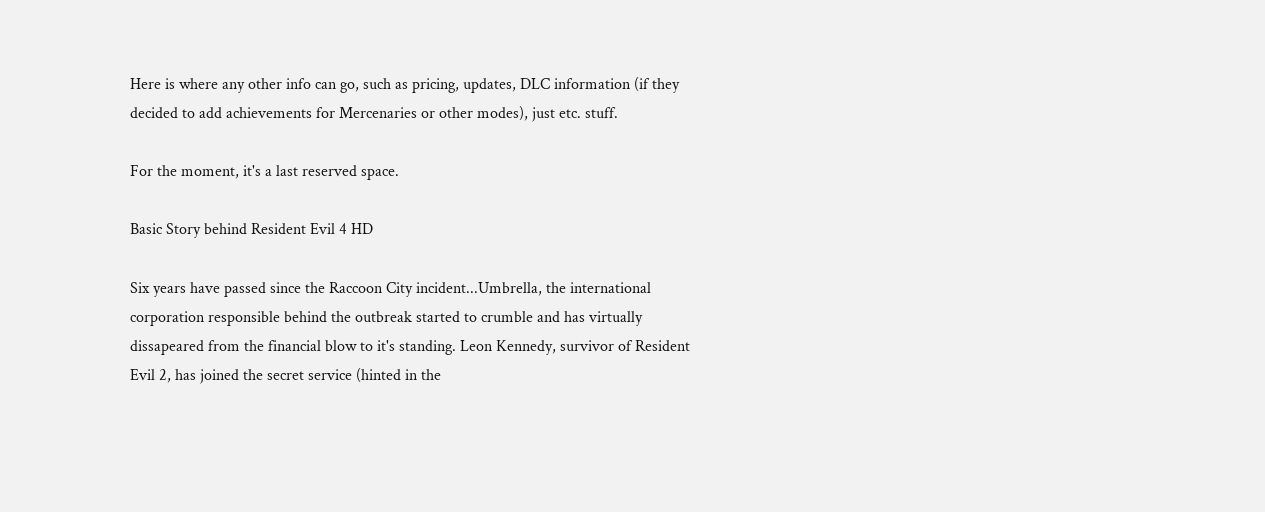Here is where any other info can go, such as pricing, updates, DLC information (if they decided to add achievements for Mercenaries or other modes), just etc. stuff.

For the moment, it's a last reserved space.

Basic Story behind Resident Evil 4 HD

Six years have passed since the Raccoon City incident...Umbrella, the international corporation responsible behind the outbreak started to crumble and has virtually dissapeared from the financial blow to it's standing. Leon Kennedy, survivor of Resident Evil 2, has joined the secret service (hinted in the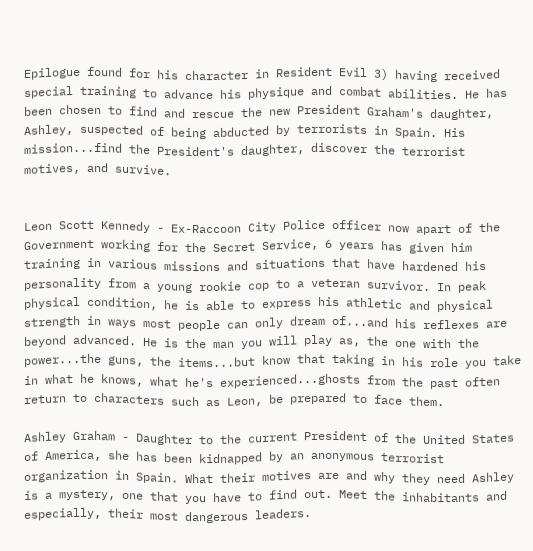Epilogue found for his character in Resident Evil 3) having received special training to advance his physique and combat abilities. He has been chosen to find and rescue the new President Graham's daughter, Ashley, suspected of being abducted by terrorists in Spain. His mission...find the President's daughter, discover the terrorist motives, and survive.


Leon Scott Kennedy - Ex-Raccoon City Police officer now apart of the Government working for the Secret Service, 6 years has given him training in various missions and situations that have hardened his personality from a young rookie cop to a veteran survivor. In peak physical condition, he is able to express his athletic and physical strength in ways most people can only dream of...and his reflexes are beyond advanced. He is the man you will play as, the one with the power...the guns, the items...but know that taking in his role you take in what he knows, what he's experienced...ghosts from the past often return to characters such as Leon, be prepared to face them.

Ashley Graham - Daughter to the current President of the United States of America, she has been kidnapped by an anonymous terrorist organization in Spain. What their motives are and why they need Ashley is a mystery, one that you have to find out. Meet the inhabitants and especially, their most dangerous leaders.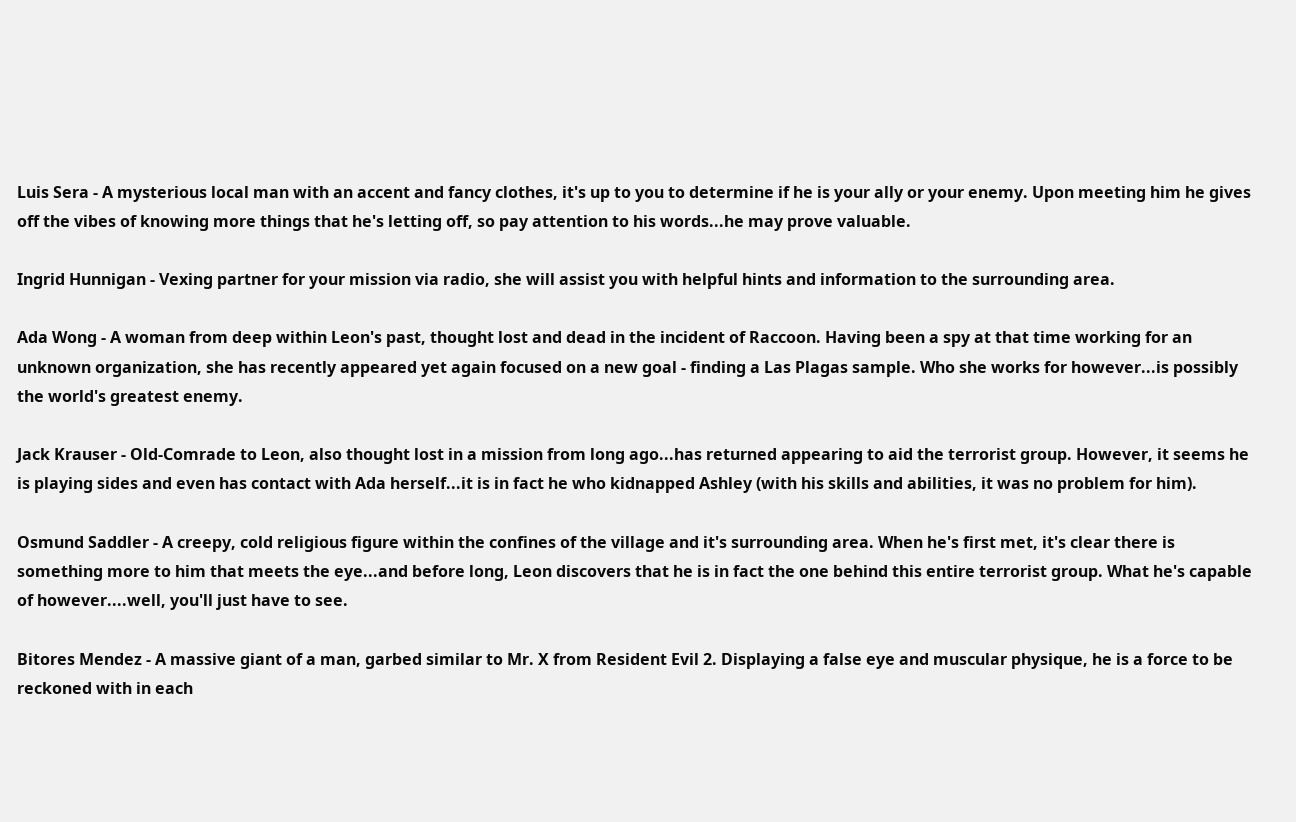Luis Sera - A mysterious local man with an accent and fancy clothes, it's up to you to determine if he is your ally or your enemy. Upon meeting him he gives off the vibes of knowing more things that he's letting off, so pay attention to his words...he may prove valuable.

Ingrid Hunnigan - Vexing partner for your mission via radio, she will assist you with helpful hints and information to the surrounding area.

Ada Wong - A woman from deep within Leon's past, thought lost and dead in the incident of Raccoon. Having been a spy at that time working for an unknown organization, she has recently appeared yet again focused on a new goal - finding a Las Plagas sample. Who she works for however...is possibly the world's greatest enemy.

Jack Krauser - Old-Comrade to Leon, also thought lost in a mission from long ago...has returned appearing to aid the terrorist group. However, it seems he is playing sides and even has contact with Ada herself...it is in fact he who kidnapped Ashley (with his skills and abilities, it was no problem for him).

Osmund Saddler - A creepy, cold religious figure within the confines of the village and it's surrounding area. When he's first met, it's clear there is something more to him that meets the eye...and before long, Leon discovers that he is in fact the one behind this entire terrorist group. What he's capable of however....well, you'll just have to see.

Bitores Mendez - A massive giant of a man, garbed similar to Mr. X from Resident Evil 2. Displaying a false eye and muscular physique, he is a force to be reckoned with in each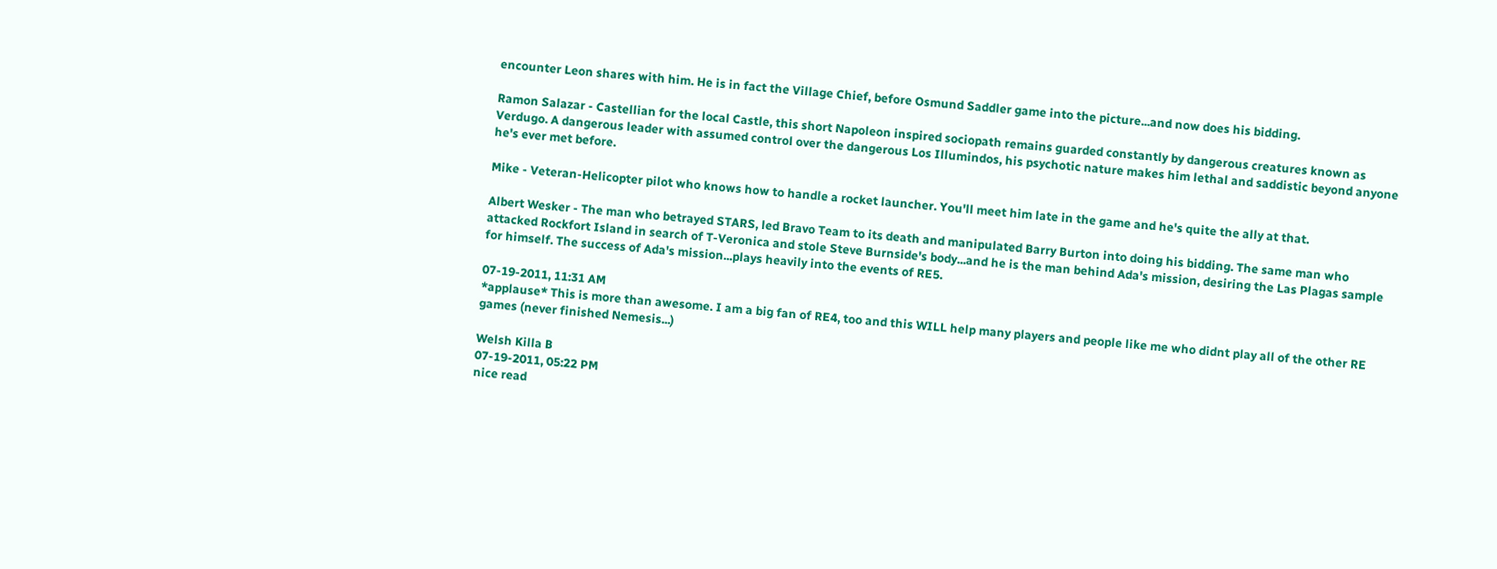encounter Leon shares with him. He is in fact the Village Chief, before Osmund Saddler game into the picture...and now does his bidding.

Ramon Salazar - Castellian for the local Castle, this short Napoleon inspired sociopath remains guarded constantly by dangerous creatures known as Verdugo. A dangerous leader with assumed control over the dangerous Los Illumindos, his psychotic nature makes him lethal and saddistic beyond anyone he's ever met before.

Mike - Veteran-Helicopter pilot who knows how to handle a rocket launcher. You'll meet him late in the game and he's quite the ally at that.

Albert Wesker - The man who betrayed STARS, led Bravo Team to its death and manipulated Barry Burton into doing his bidding. The same man who attacked Rockfort Island in search of T-Veronica and stole Steve Burnside's body...and he is the man behind Ada's mission, desiring the Las Plagas sample for himself. The success of Ada's mission...plays heavily into the events of RE5.

07-19-2011, 11:31 AM
*applause* This is more than awesome. I am a big fan of RE4, too and this WILL help many players and people like me who didnt play all of the other RE games (never finished Nemesis...)

Welsh Killa B
07-19-2011, 05:22 PM
nice read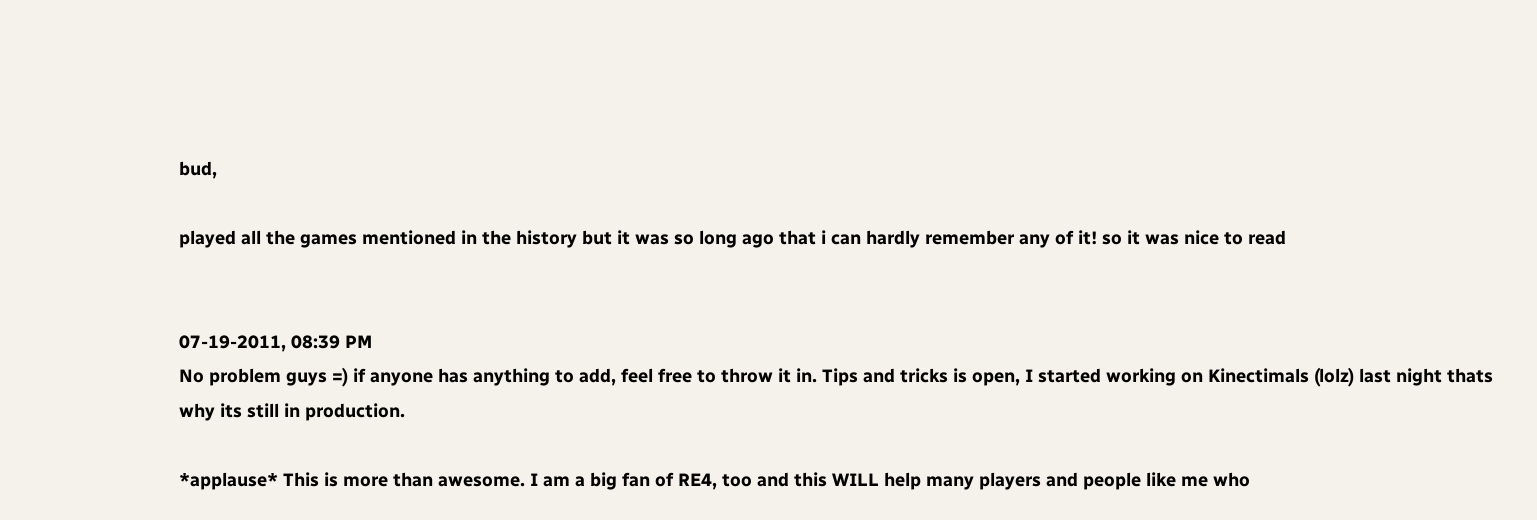bud,

played all the games mentioned in the history but it was so long ago that i can hardly remember any of it! so it was nice to read


07-19-2011, 08:39 PM
No problem guys =) if anyone has anything to add, feel free to throw it in. Tips and tricks is open, I started working on Kinectimals (lolz) last night thats why its still in production.

*applause* This is more than awesome. I am a big fan of RE4, too and this WILL help many players and people like me who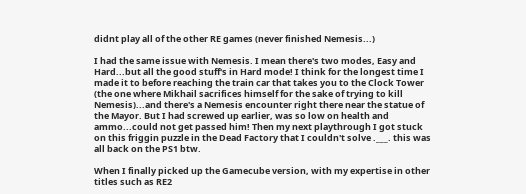didnt play all of the other RE games (never finished Nemesis...)

I had the same issue with Nemesis. I mean there's two modes, Easy and Hard...but all the good stuff's in Hard mode! I think for the longest time I made it to before reaching the train car that takes you to the Clock Tower (the one where Mikhail sacrifices himself for the sake of trying to kill Nemesis)...and there's a Nemesis encounter right there near the statue of the Mayor. But I had screwed up earlier, was so low on health and ammo...could not get passed him! Then my next playthrough I got stuck on this friggin puzzle in the Dead Factory that I couldn't solve .___. this was all back on the PS1 btw.

When I finally picked up the Gamecube version, with my expertise in other titles such as RE2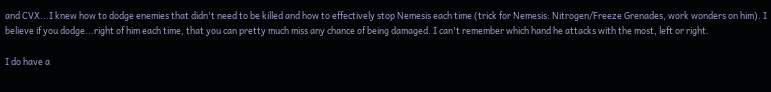and CVX...I knew how to dodge enemies that didn't need to be killed and how to effectively stop Nemesis each time (trick for Nemesis: Nitrogen/Freeze Grenades, work wonders on him). I believe if you dodge...right of him each time, that you can pretty much miss any chance of being damaged. I can't remember which hand he attacks with the most, left or right.

I do have a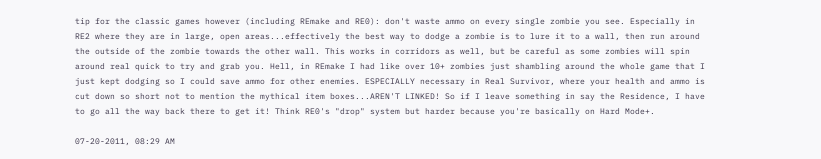tip for the classic games however (including REmake and RE0): don't waste ammo on every single zombie you see. Especially in RE2 where they are in large, open areas...effectively the best way to dodge a zombie is to lure it to a wall, then run around the outside of the zombie towards the other wall. This works in corridors as well, but be careful as some zombies will spin around real quick to try and grab you. Hell, in REmake I had like over 10+ zombies just shambling around the whole game that I just kept dodging so I could save ammo for other enemies. ESPECIALLY necessary in Real Survivor, where your health and ammo is cut down so short not to mention the mythical item boxes...AREN'T LINKED! So if I leave something in say the Residence, I have to go all the way back there to get it! Think RE0's "drop" system but harder because you're basically on Hard Mode+.

07-20-2011, 08:29 AM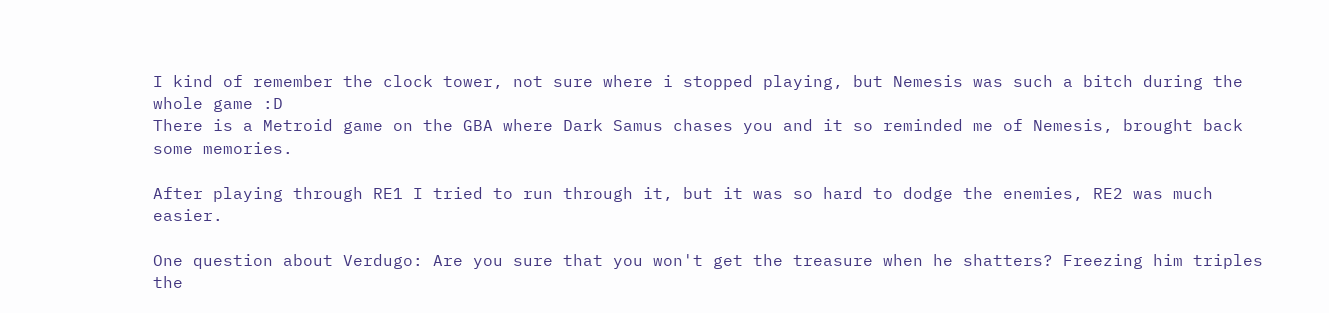I kind of remember the clock tower, not sure where i stopped playing, but Nemesis was such a bitch during the whole game :D
There is a Metroid game on the GBA where Dark Samus chases you and it so reminded me of Nemesis, brought back some memories.

After playing through RE1 I tried to run through it, but it was so hard to dodge the enemies, RE2 was much easier.

One question about Verdugo: Are you sure that you won't get the treasure when he shatters? Freezing him triples the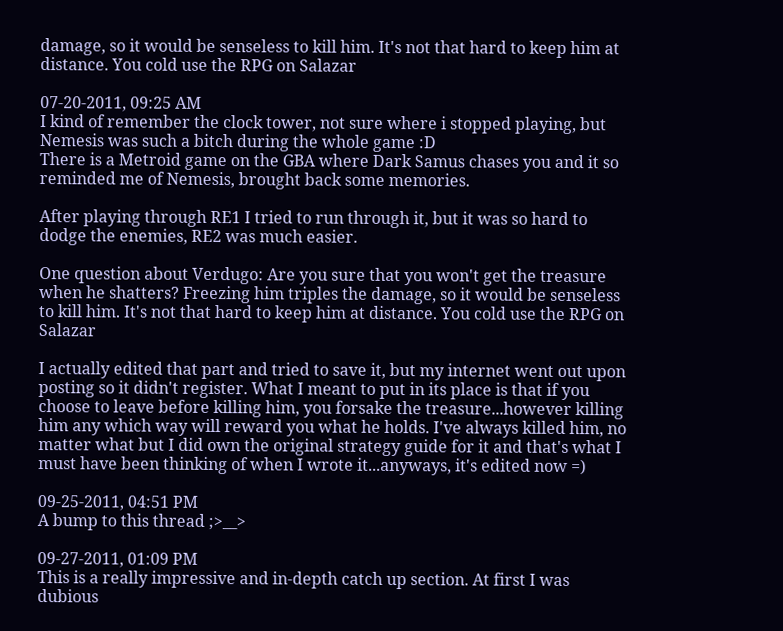damage, so it would be senseless to kill him. It's not that hard to keep him at distance. You cold use the RPG on Salazar

07-20-2011, 09:25 AM
I kind of remember the clock tower, not sure where i stopped playing, but Nemesis was such a bitch during the whole game :D
There is a Metroid game on the GBA where Dark Samus chases you and it so reminded me of Nemesis, brought back some memories.

After playing through RE1 I tried to run through it, but it was so hard to dodge the enemies, RE2 was much easier.

One question about Verdugo: Are you sure that you won't get the treasure when he shatters? Freezing him triples the damage, so it would be senseless to kill him. It's not that hard to keep him at distance. You cold use the RPG on Salazar

I actually edited that part and tried to save it, but my internet went out upon posting so it didn't register. What I meant to put in its place is that if you choose to leave before killing him, you forsake the treasure...however killing him any which way will reward you what he holds. I've always killed him, no matter what but I did own the original strategy guide for it and that's what I must have been thinking of when I wrote it...anyways, it's edited now =)

09-25-2011, 04:51 PM
A bump to this thread ;>__>

09-27-2011, 01:09 PM
This is a really impressive and in-depth catch up section. At first I was dubious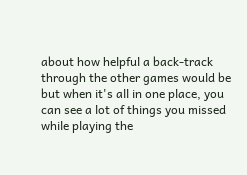about how helpful a back-track through the other games would be but when it's all in one place, you can see a lot of things you missed while playing the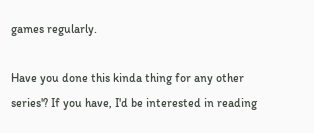games regularly.

Have you done this kinda thing for any other series'? If you have, I'd be interested in reading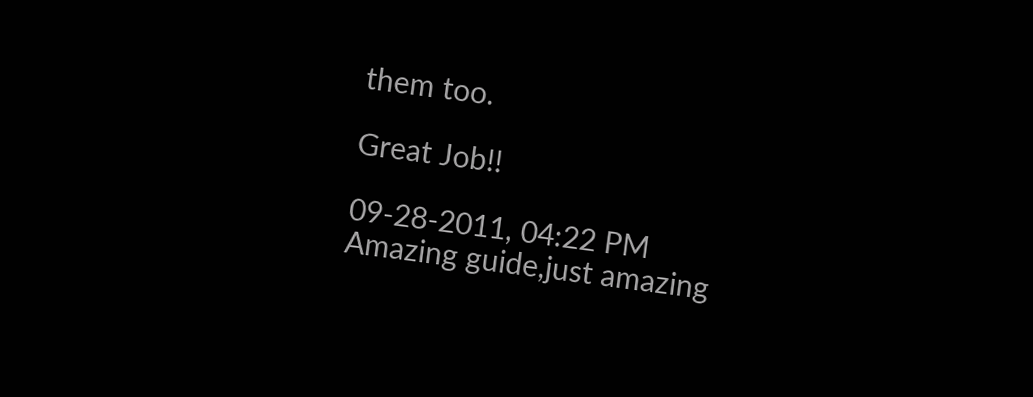them too.

Great Job!!

09-28-2011, 04:22 PM
Amazing guide,just amazing